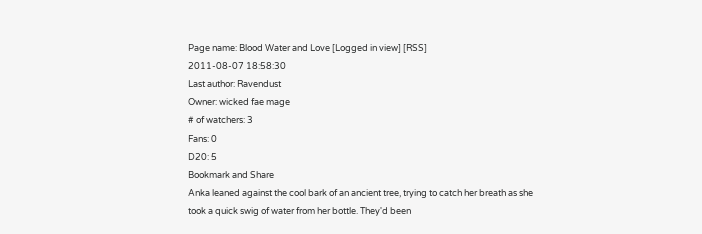Page name: Blood Water and Love [Logged in view] [RSS]
2011-08-07 18:58:30
Last author: Ravendust
Owner: wicked fae mage
# of watchers: 3
Fans: 0
D20: 5
Bookmark and Share
Anka leaned against the cool bark of an ancient tree, trying to catch her breath as she took a quick swig of water from her bottle. They'd been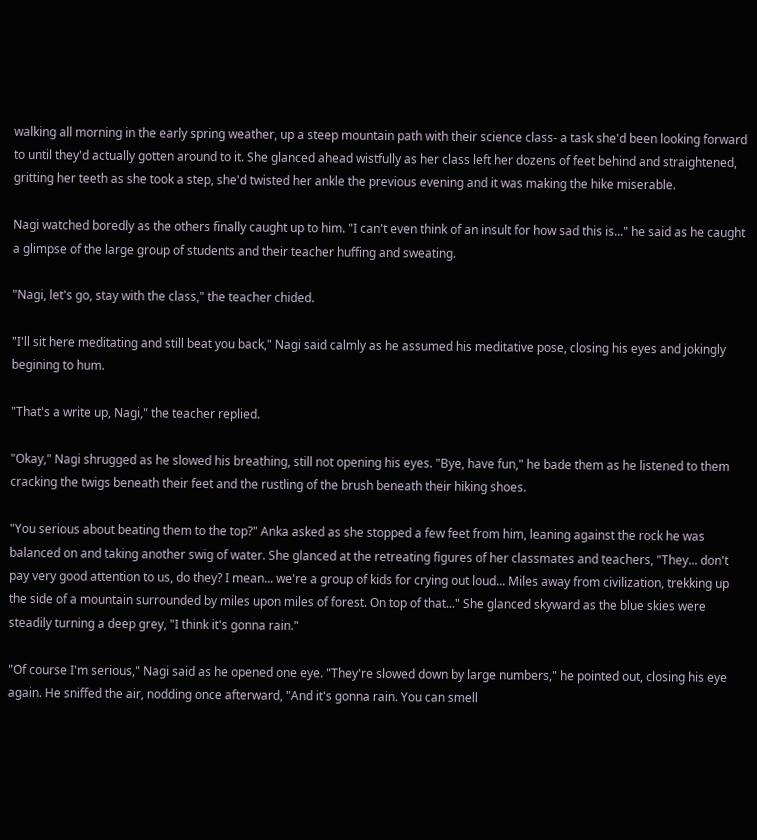walking all morning in the early spring weather, up a steep mountain path with their science class- a task she'd been looking forward to until they'd actually gotten around to it. She glanced ahead wistfully as her class left her dozens of feet behind and straightened, gritting her teeth as she took a step, she'd twisted her ankle the previous evening and it was making the hike miserable.

Nagi watched boredly as the others finally caught up to him. "I can't even think of an insult for how sad this is..." he said as he caught a glimpse of the large group of students and their teacher huffing and sweating.

"Nagi, let's go, stay with the class," the teacher chided.

"I'll sit here meditating and still beat you back," Nagi said calmly as he assumed his meditative pose, closing his eyes and jokingly begining to hum.

"That's a write up, Nagi," the teacher replied.

"Okay," Nagi shrugged as he slowed his breathing, still not opening his eyes. "Bye, have fun," he bade them as he listened to them cracking the twigs beneath their feet and the rustling of the brush beneath their hiking shoes.

"You serious about beating them to the top?" Anka asked as she stopped a few feet from him, leaning against the rock he was balanced on and taking another swig of water. She glanced at the retreating figures of her classmates and teachers, "They... don't pay very good attention to us, do they? I mean... we're a group of kids for crying out loud... Miles away from civilization, trekking up the side of a mountain surrounded by miles upon miles of forest. On top of that..." She glanced skyward as the blue skies were steadily turning a deep grey, "I think it's gonna rain."

"Of course I'm serious," Nagi said as he opened one eye. "They're slowed down by large numbers," he pointed out, closing his eye again. He sniffed the air, nodding once afterward, "And it's gonna rain. You can smell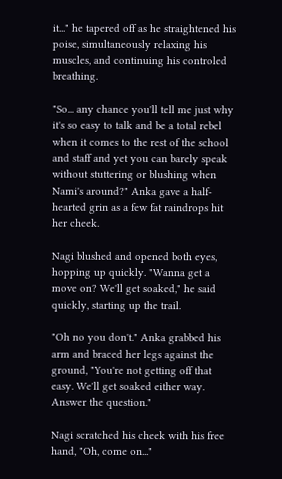it..." he tapered off as he straightened his poise, simultaneously relaxing his muscles, and continuing his controled breathing.

"So... any chance you'll tell me just why it's so easy to talk and be a total rebel when it comes to the rest of the school and staff and yet you can barely speak without stuttering or blushing when Nami's around?" Anka gave a half-hearted grin as a few fat raindrops hit her cheek.

Nagi blushed and opened both eyes, hopping up quickly. "Wanna get a move on? We'll get soaked," he said quickly, starting up the trail.

"Oh no you don't." Anka grabbed his arm and braced her legs against the ground, "You're not getting off that easy. We'll get soaked either way. Answer the question."

Nagi scratched his cheek with his free hand, "Oh, come on..."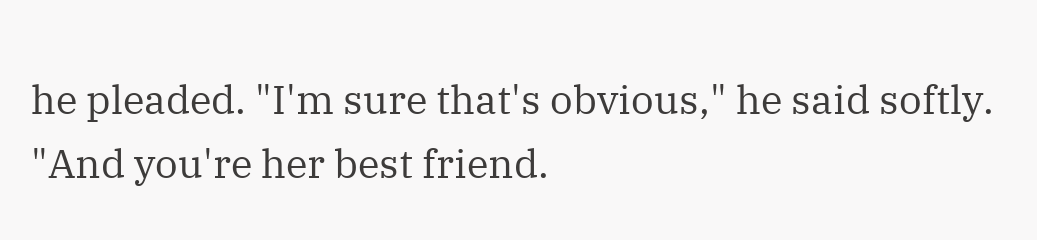he pleaded. "I'm sure that's obvious," he said softly. "And you're her best friend.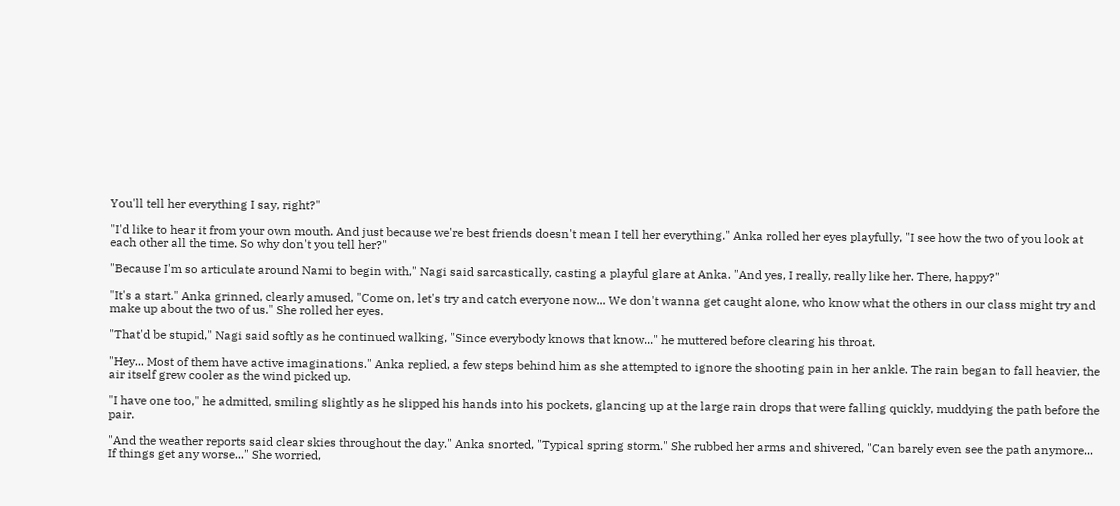You'll tell her everything I say, right?"

"I'd like to hear it from your own mouth. And just because we're best friends doesn't mean I tell her everything." Anka rolled her eyes playfully, "I see how the two of you look at each other all the time. So why don't you tell her?"

"Because I'm so articulate around Nami to begin with," Nagi said sarcastically, casting a playful glare at Anka. "And yes, I really, really like her. There, happy?"

"It's a start." Anka grinned, clearly amused, "Come on, let's try and catch everyone now... We don't wanna get caught alone, who know what the others in our class might try and make up about the two of us." She rolled her eyes.

"That'd be stupid," Nagi said softly as he continued walking, "Since everybody knows that know..." he muttered before clearing his throat.

"Hey... Most of them have active imaginations." Anka replied, a few steps behind him as she attempted to ignore the shooting pain in her ankle. The rain began to fall heavier, the air itself grew cooler as the wind picked up.

"I have one too," he admitted, smiling slightly as he slipped his hands into his pockets, glancing up at the large rain drops that were falling quickly, muddying the path before the pair.

"And the weather reports said clear skies throughout the day." Anka snorted, "Typical spring storm." She rubbed her arms and shivered, "Can barely even see the path anymore... If things get any worse..." She worried,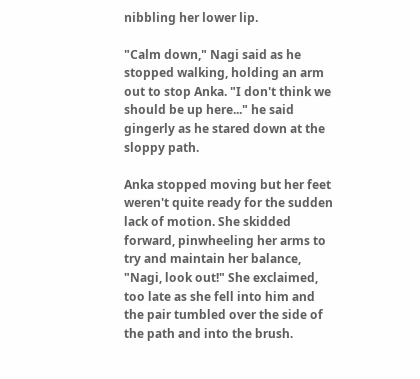nibbling her lower lip.

"Calm down," Nagi said as he stopped walking, holding an arm out to stop Anka. "I don't think we should be up here..." he said gingerly as he stared down at the sloppy path.

Anka stopped moving but her feet weren't quite ready for the sudden lack of motion. She skidded forward, pinwheeling her arms to try and maintain her balance, "Nagi, look out!" She exclaimed, too late as she fell into him and the pair tumbled over the side of the path and into the brush.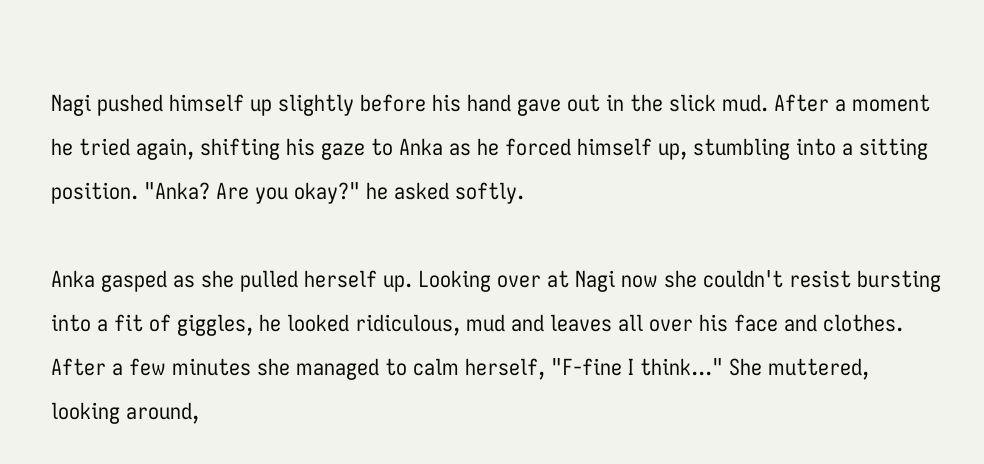Nagi pushed himself up slightly before his hand gave out in the slick mud. After a moment he tried again, shifting his gaze to Anka as he forced himself up, stumbling into a sitting position. "Anka? Are you okay?" he asked softly.

Anka gasped as she pulled herself up. Looking over at Nagi now she couldn't resist bursting into a fit of giggles, he looked ridiculous, mud and leaves all over his face and clothes. After a few minutes she managed to calm herself, "F-fine I think..." She muttered, looking around,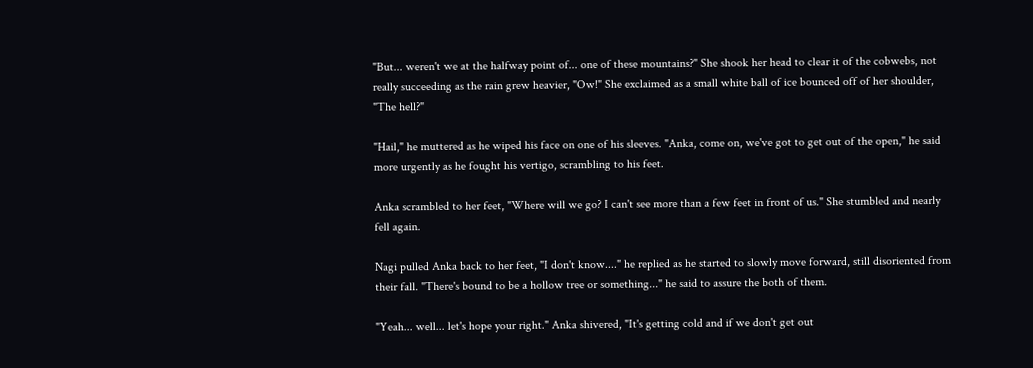"But... weren't we at the halfway point of... one of these mountains?" She shook her head to clear it of the cobwebs, not really succeeding as the rain grew heavier, "Ow!" She exclaimed as a small white ball of ice bounced off of her shoulder, "The hell?"

"Hail," he muttered as he wiped his face on one of his sleeves. "Anka, come on, we've got to get out of the open," he said more urgently as he fought his vertigo, scrambling to his feet.

Anka scrambled to her feet, "Where will we go? I can't see more than a few feet in front of us." She stumbled and nearly fell again.

Nagi pulled Anka back to her feet, "I don't know...." he replied as he started to slowly move forward, still disoriented from their fall. "There's bound to be a hollow tree or something..." he said to assure the both of them.

"Yeah... well... let's hope your right." Anka shivered, "It's getting cold and if we don't get out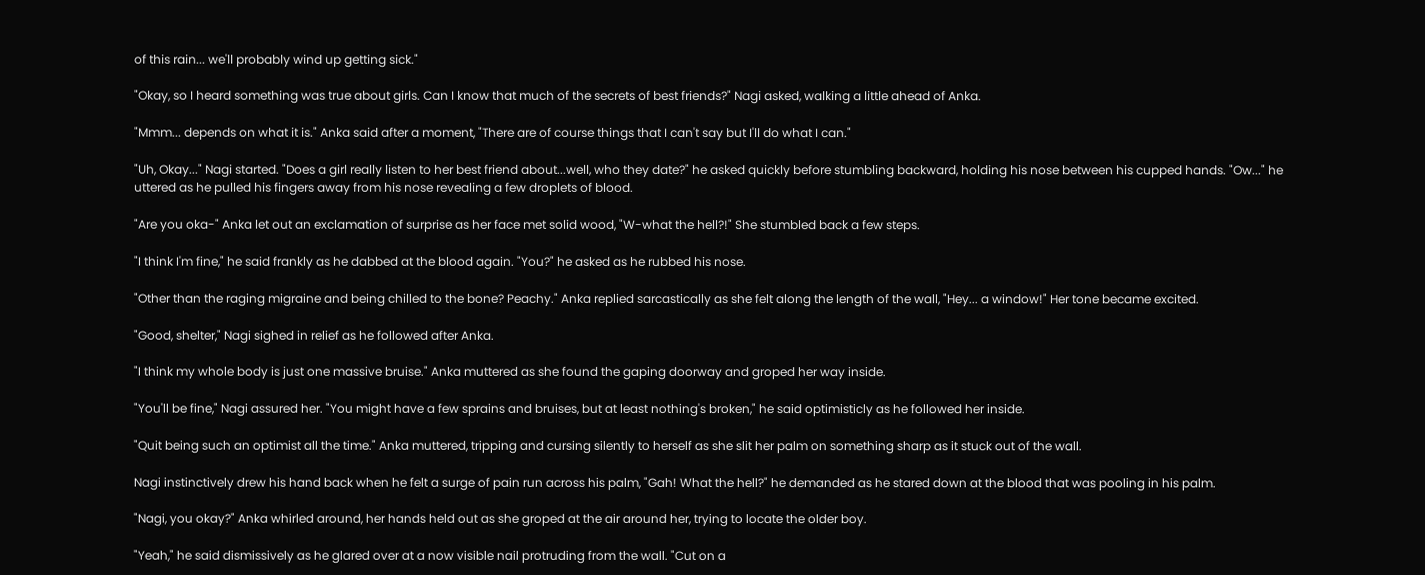of this rain... we'll probably wind up getting sick."

"Okay, so I heard something was true about girls. Can I know that much of the secrets of best friends?" Nagi asked, walking a little ahead of Anka.

"Mmm... depends on what it is." Anka said after a moment, "There are of course things that I can't say but I'll do what I can."

"Uh, Okay..." Nagi started. "Does a girl really listen to her best friend about...well, who they date?" he asked quickly before stumbling backward, holding his nose between his cupped hands. "Ow..." he uttered as he pulled his fingers away from his nose revealing a few droplets of blood.

"Are you oka-" Anka let out an exclamation of surprise as her face met solid wood, "W-what the hell?!" She stumbled back a few steps.

"I think I'm fine," he said frankly as he dabbed at the blood again. "You?" he asked as he rubbed his nose.

"Other than the raging migraine and being chilled to the bone? Peachy." Anka replied sarcastically as she felt along the length of the wall, "Hey... a window!" Her tone became excited.

"Good, shelter," Nagi sighed in relief as he followed after Anka.

"I think my whole body is just one massive bruise." Anka muttered as she found the gaping doorway and groped her way inside.

"You'll be fine," Nagi assured her. "You might have a few sprains and bruises, but at least nothing's broken," he said optimisticly as he followed her inside.

"Quit being such an optimist all the time." Anka muttered, tripping and cursing silently to herself as she slit her palm on something sharp as it stuck out of the wall.

Nagi instinctively drew his hand back when he felt a surge of pain run across his palm, "Gah! What the hell?" he demanded as he stared down at the blood that was pooling in his palm.

"Nagi, you okay?" Anka whirled around, her hands held out as she groped at the air around her, trying to locate the older boy.

"Yeah," he said dismissively as he glared over at a now visible nail protruding from the wall. "Cut on a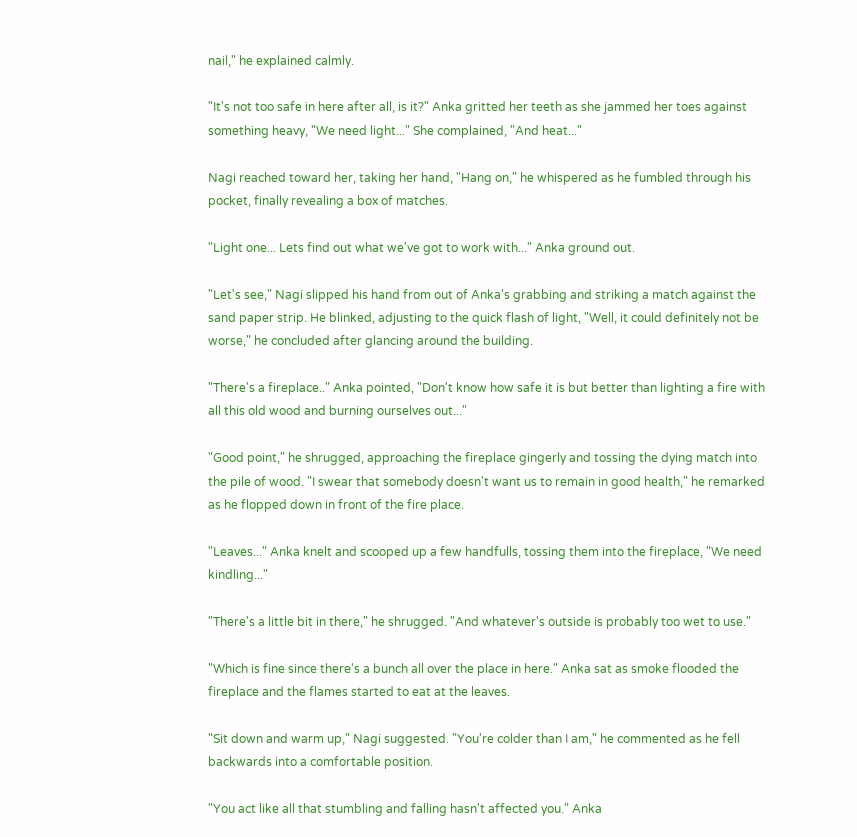nail," he explained calmly.

"It's not too safe in here after all, is it?" Anka gritted her teeth as she jammed her toes against something heavy, "We need light..." She complained, "And heat..."

Nagi reached toward her, taking her hand, "Hang on," he whispered as he fumbled through his pocket, finally revealing a box of matches.

"Light one... Lets find out what we've got to work with..." Anka ground out.

"Let's see," Nagi slipped his hand from out of Anka's grabbing and striking a match against the sand paper strip. He blinked, adjusting to the quick flash of light, "Well, it could definitely not be worse," he concluded after glancing around the building.

"There's a fireplace.." Anka pointed, "Don't know how safe it is but better than lighting a fire with all this old wood and burning ourselves out..."

"Good point," he shrugged, approaching the fireplace gingerly and tossing the dying match into the pile of wood. "I swear that somebody doesn't want us to remain in good health," he remarked as he flopped down in front of the fire place.

"Leaves..." Anka knelt and scooped up a few handfulls, tossing them into the fireplace, "We need kindling..."

"There's a little bit in there," he shrugged. "And whatever's outside is probably too wet to use."

"Which is fine since there's a bunch all over the place in here." Anka sat as smoke flooded the fireplace and the flames started to eat at the leaves.

"Sit down and warm up," Nagi suggested. "You're colder than I am," he commented as he fell backwards into a comfortable position.

"You act like all that stumbling and falling hasn't affected you." Anka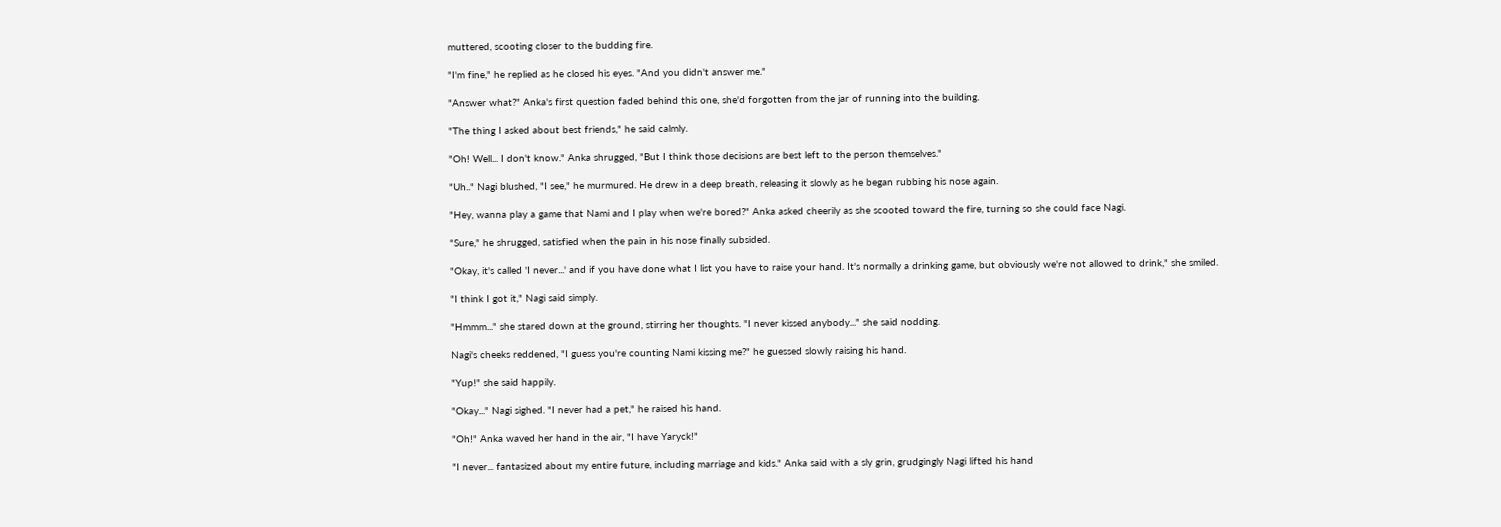muttered, scooting closer to the budding fire.

"I'm fine," he replied as he closed his eyes. "And you didn't answer me."

"Answer what?" Anka's first question faded behind this one, she'd forgotten from the jar of running into the building.

"The thing I asked about best friends," he said calmly.

"Oh! Well... I don't know." Anka shrugged, "But I think those decisions are best left to the person themselves."

"Uh.." Nagi blushed, "I see," he murmured. He drew in a deep breath, releasing it slowly as he began rubbing his nose again.

"Hey, wanna play a game that Nami and I play when we're bored?" Anka asked cheerily as she scooted toward the fire, turning so she could face Nagi.

"Sure," he shrugged, satisfied when the pain in his nose finally subsided.

"Okay, it's called 'I never...' and if you have done what I list you have to raise your hand. It's normally a drinking game, but obviously we're not allowed to drink," she smiled.

"I think I got it," Nagi said simply.

"Hmmm..." she stared down at the ground, stirring her thoughts. "I never kissed anybody..." she said nodding.

Nagi's cheeks reddened, "I guess you're counting Nami kissing me?" he guessed slowly raising his hand.

"Yup!" she said happily.

"Okay..." Nagi sighed. "I never had a pet," he raised his hand.

"Oh!" Anka waved her hand in the air, "I have Yaryck!"

"I never... fantasized about my entire future, including marriage and kids." Anka said with a sly grin, grudgingly Nagi lifted his hand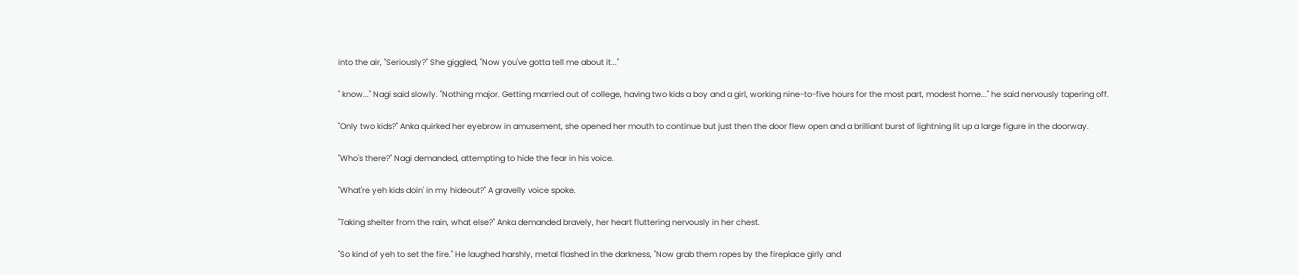into the air, "Seriously?" She giggled, "Now you've gotta tell me about it..."

" know..." Nagi said slowly. "Nothing major. Getting married out of college, having two kids a boy and a girl, working nine-to-five hours for the most part, modest home..." he said nervously tapering off.

"Only two kids?" Anka quirked her eyebrow in amusement, she opened her mouth to continue but just then the door flew open and a brilliant burst of lightning lit up a large figure in the doorway.

"Who's there?" Nagi demanded, attempting to hide the fear in his voice.

"What're yeh kids doin' in my hideout?" A gravelly voice spoke.

"Taking shelter from the rain, what else?" Anka demanded bravely, her heart fluttering nervously in her chest.

"So kind of yeh to set the fire." He laughed harshly, metal flashed in the darkness, "Now grab them ropes by the fireplace girly and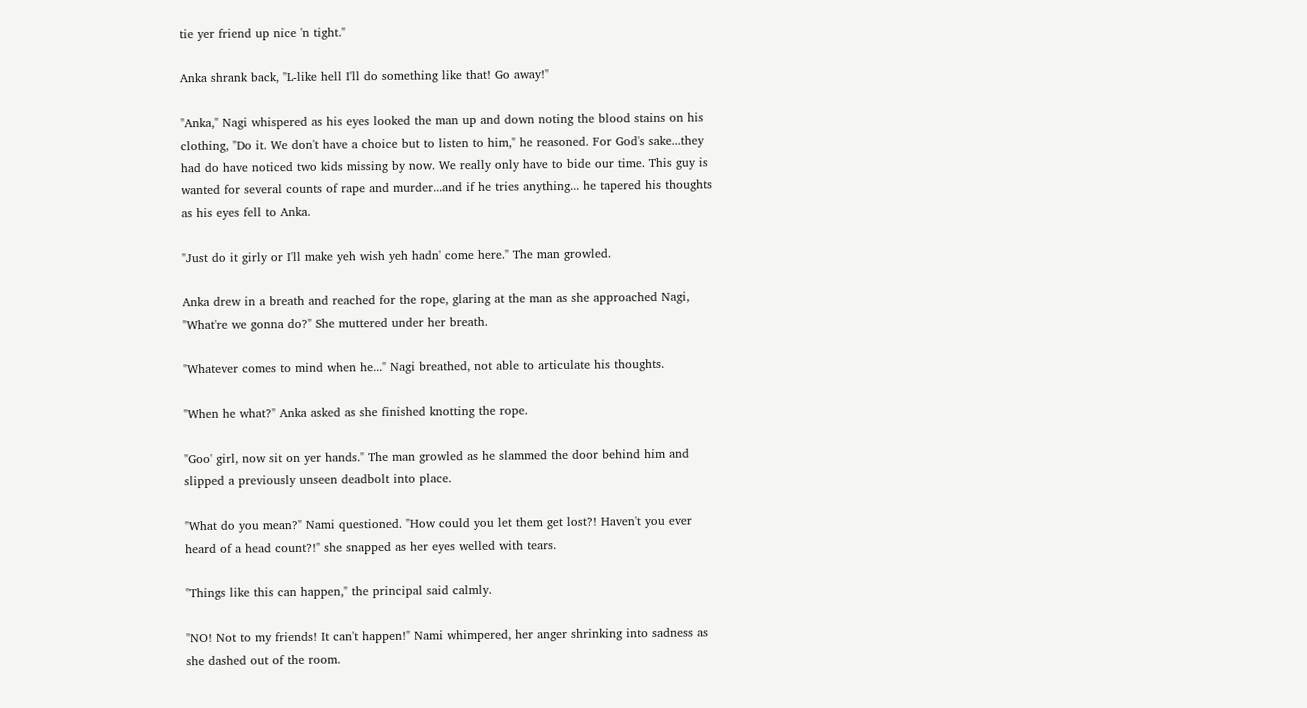tie yer friend up nice 'n tight."

Anka shrank back, "L-like hell I'll do something like that! Go away!"

"Anka," Nagi whispered as his eyes looked the man up and down noting the blood stains on his clothing, "Do it. We don't have a choice but to listen to him," he reasoned. For God's sake...they had do have noticed two kids missing by now. We really only have to bide our time. This guy is wanted for several counts of rape and murder...and if he tries anything... he tapered his thoughts as his eyes fell to Anka.

"Just do it girly or I'll make yeh wish yeh hadn' come here." The man growled.

Anka drew in a breath and reached for the rope, glaring at the man as she approached Nagi, "What're we gonna do?" She muttered under her breath.

"Whatever comes to mind when he..." Nagi breathed, not able to articulate his thoughts.

"When he what?" Anka asked as she finished knotting the rope.

"Goo' girl, now sit on yer hands." The man growled as he slammed the door behind him and slipped a previously unseen deadbolt into place.

"What do you mean?" Nami questioned. "How could you let them get lost?! Haven't you ever heard of a head count?!" she snapped as her eyes welled with tears.

"Things like this can happen," the principal said calmly.

"NO! Not to my friends! It can't happen!" Nami whimpered, her anger shrinking into sadness as she dashed out of the room.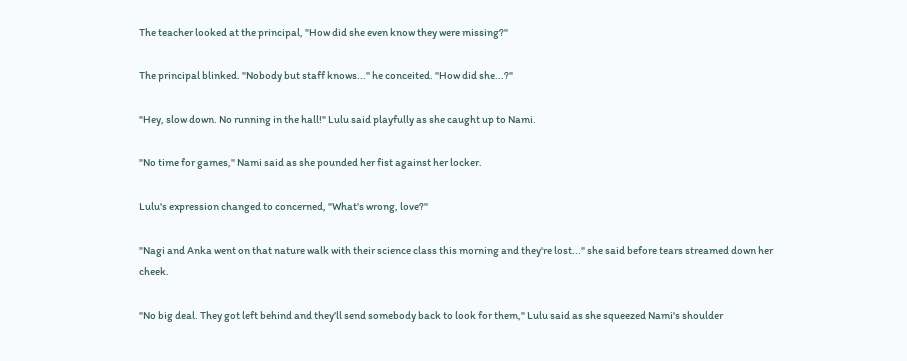The teacher looked at the principal, "How did she even know they were missing?"

The principal blinked. "Nobody but staff knows..." he conceited. "How did she...?"

"Hey, slow down. No running in the hall!" Lulu said playfully as she caught up to Nami.

"No time for games," Nami said as she pounded her fist against her locker.

Lulu's expression changed to concerned, "What's wrong, love?"

"Nagi and Anka went on that nature walk with their science class this morning and they're lost..." she said before tears streamed down her cheek.

"No big deal. They got left behind and they'll send somebody back to look for them," Lulu said as she squeezed Nami's shoulder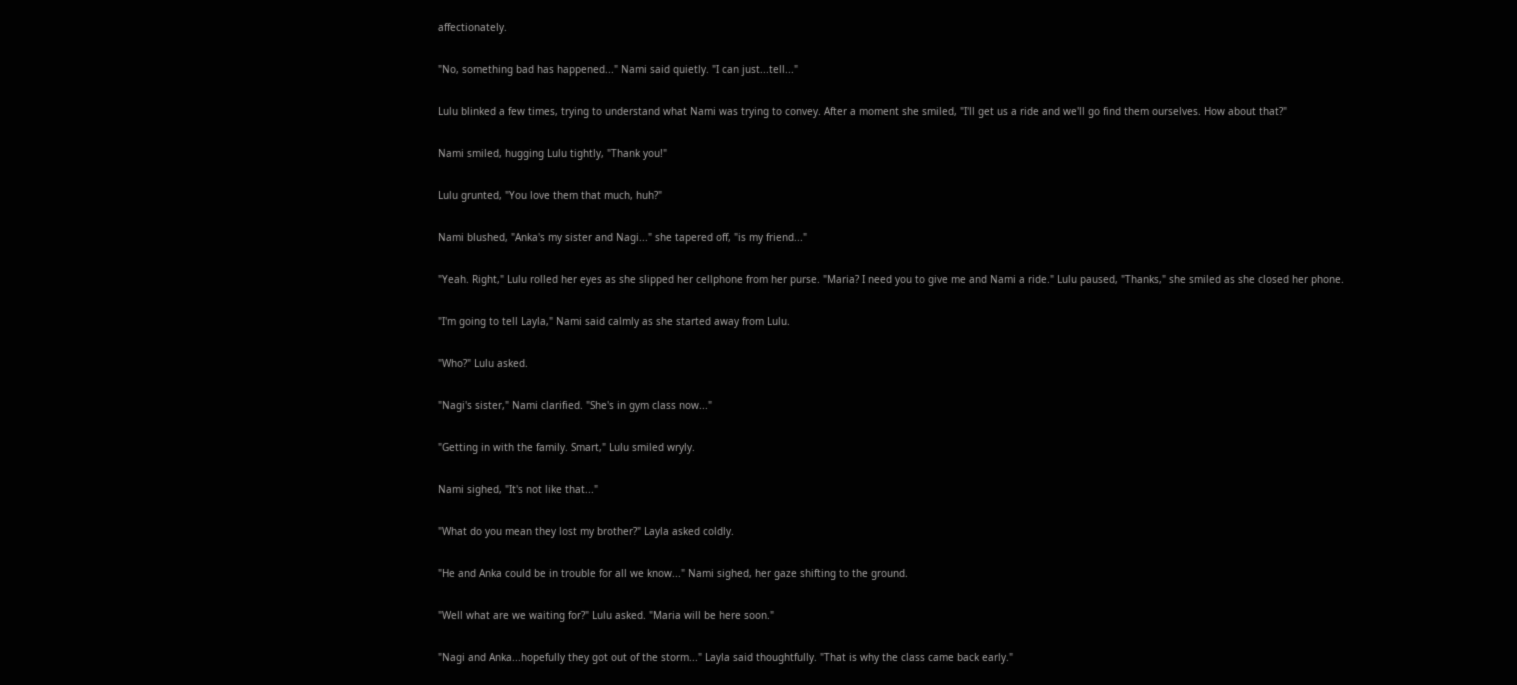affectionately.

"No, something bad has happened..." Nami said quietly. "I can just...tell..."

Lulu blinked a few times, trying to understand what Nami was trying to convey. After a moment she smiled, "I'll get us a ride and we'll go find them ourselves. How about that?"

Nami smiled, hugging Lulu tightly, "Thank you!"

Lulu grunted, "You love them that much, huh?"

Nami blushed, "Anka's my sister and Nagi..." she tapered off, "is my friend..."

"Yeah. Right," Lulu rolled her eyes as she slipped her cellphone from her purse. "Maria? I need you to give me and Nami a ride." Lulu paused, "Thanks," she smiled as she closed her phone.

"I'm going to tell Layla," Nami said calmly as she started away from Lulu.

"Who?" Lulu asked.

"Nagi's sister," Nami clarified. "She's in gym class now..."

"Getting in with the family. Smart," Lulu smiled wryly.

Nami sighed, "It's not like that..."

"What do you mean they lost my brother?" Layla asked coldly.

"He and Anka could be in trouble for all we know..." Nami sighed, her gaze shifting to the ground.

"Well what are we waiting for?" Lulu asked. "Maria will be here soon."

"Nagi and Anka...hopefully they got out of the storm..." Layla said thoughtfully. "That is why the class came back early."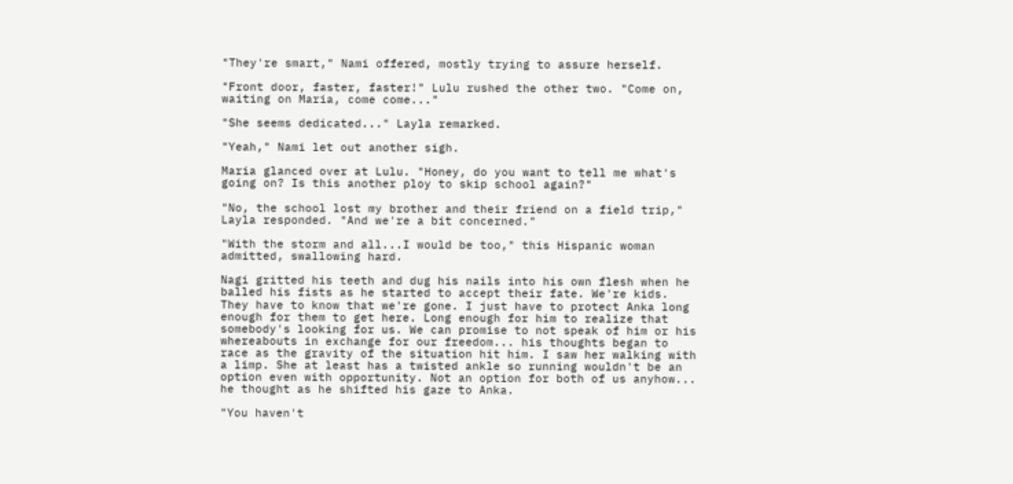"They're smart," Nami offered, mostly trying to assure herself.

"Front door, faster, faster!" Lulu rushed the other two. "Come on, waiting on Maria, come come..."

"She seems dedicated..." Layla remarked.

"Yeah," Nami let out another sigh.

Maria glanced over at Lulu. "Honey, do you want to tell me what's going on? Is this another ploy to skip school again?"

"No, the school lost my brother and their friend on a field trip," Layla responded. "And we're a bit concerned."

"With the storm and all...I would be too," this Hispanic woman admitted, swallowing hard.

Nagi gritted his teeth and dug his nails into his own flesh when he balled his fists as he started to accept their fate. We're kids. They have to know that we're gone. I just have to protect Anka long enough for them to get here. Long enough for him to realize that somebody's looking for us. We can promise to not speak of him or his whereabouts in exchange for our freedom... his thoughts began to race as the gravity of the situation hit him. I saw her walking with a limp. She at least has a twisted ankle so running wouldn't be an option even with opportunity. Not an option for both of us anyhow... he thought as he shifted his gaze to Anka.

"You haven't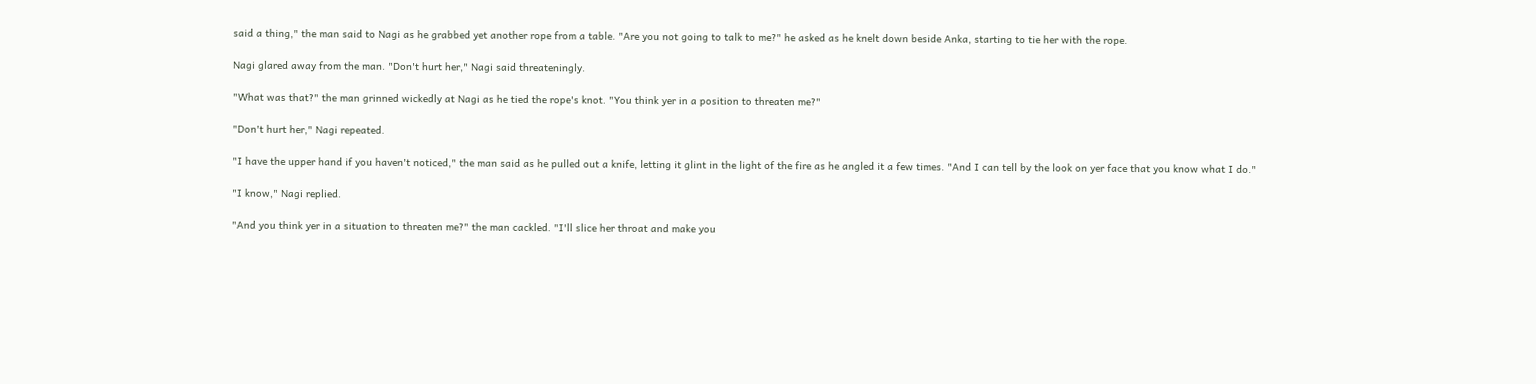said a thing," the man said to Nagi as he grabbed yet another rope from a table. "Are you not going to talk to me?" he asked as he knelt down beside Anka, starting to tie her with the rope.

Nagi glared away from the man. "Don't hurt her," Nagi said threateningly.

"What was that?" the man grinned wickedly at Nagi as he tied the rope's knot. "You think yer in a position to threaten me?"

"Don't hurt her," Nagi repeated.

"I have the upper hand if you haven't noticed," the man said as he pulled out a knife, letting it glint in the light of the fire as he angled it a few times. "And I can tell by the look on yer face that you know what I do."

"I know," Nagi replied.

"And you think yer in a situation to threaten me?" the man cackled. "I'll slice her throat and make you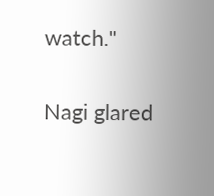watch."

Nagi glared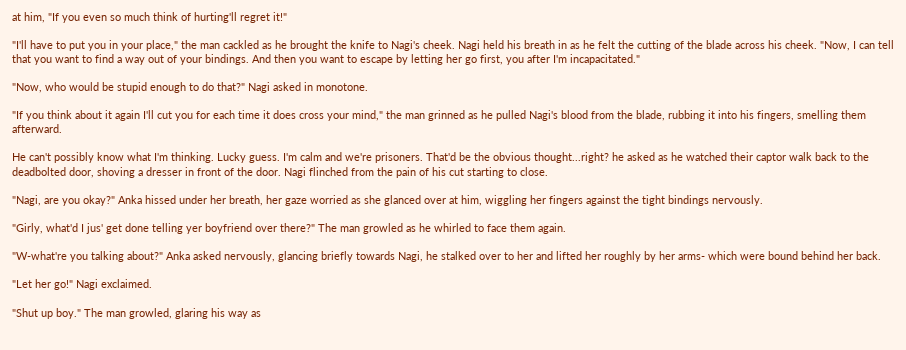at him, "If you even so much think of hurting'll regret it!"

"I'll have to put you in your place," the man cackled as he brought the knife to Nagi's cheek. Nagi held his breath in as he felt the cutting of the blade across his cheek. "Now, I can tell that you want to find a way out of your bindings. And then you want to escape by letting her go first, you after I'm incapacitated."

"Now, who would be stupid enough to do that?" Nagi asked in monotone.

"If you think about it again I'll cut you for each time it does cross your mind," the man grinned as he pulled Nagi's blood from the blade, rubbing it into his fingers, smelling them afterward.

He can't possibly know what I'm thinking. Lucky guess. I'm calm and we're prisoners. That'd be the obvious thought...right? he asked as he watched their captor walk back to the deadbolted door, shoving a dresser in front of the door. Nagi flinched from the pain of his cut starting to close.

"Nagi, are you okay?" Anka hissed under her breath, her gaze worried as she glanced over at him, wiggling her fingers against the tight bindings nervously.

"Girly, what'd I jus' get done telling yer boyfriend over there?" The man growled as he whirled to face them again.

"W-what're you talking about?" Anka asked nervously, glancing briefly towards Nagi, he stalked over to her and lifted her roughly by her arms- which were bound behind her back.

"Let her go!" Nagi exclaimed.

"Shut up boy." The man growled, glaring his way as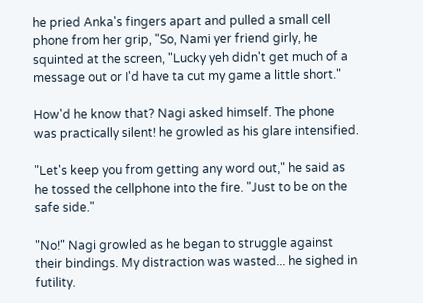he pried Anka's fingers apart and pulled a small cell phone from her grip, "So, Nami yer friend girly, he squinted at the screen, "Lucky yeh didn't get much of a message out or I'd have ta cut my game a little short."

How'd he know that? Nagi asked himself. The phone was practically silent! he growled as his glare intensified.

"Let's keep you from getting any word out," he said as he tossed the cellphone into the fire. "Just to be on the safe side."

"No!" Nagi growled as he began to struggle against their bindings. My distraction was wasted... he sighed in futility.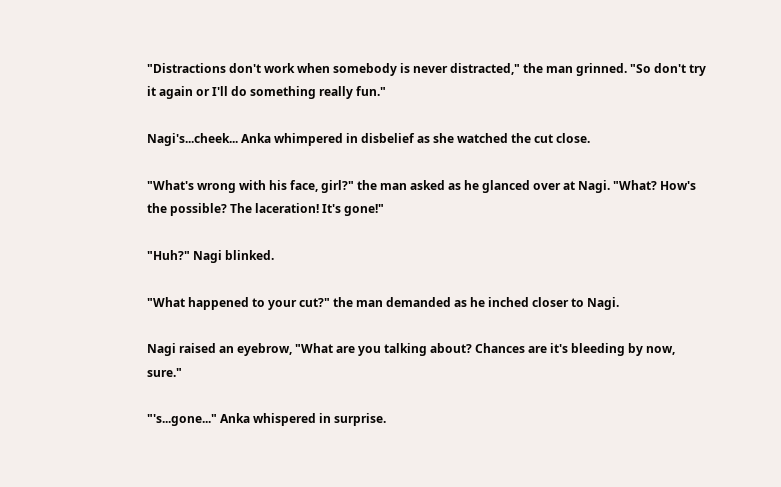"Distractions don't work when somebody is never distracted," the man grinned. "So don't try it again or I'll do something really fun."

Nagi's...cheek... Anka whimpered in disbelief as she watched the cut close.

"What's wrong with his face, girl?" the man asked as he glanced over at Nagi. "What? How's the possible? The laceration! It's gone!"

"Huh?" Nagi blinked.

"What happened to your cut?" the man demanded as he inched closer to Nagi.

Nagi raised an eyebrow, "What are you talking about? Chances are it's bleeding by now, sure."

"'s...gone..." Anka whispered in surprise.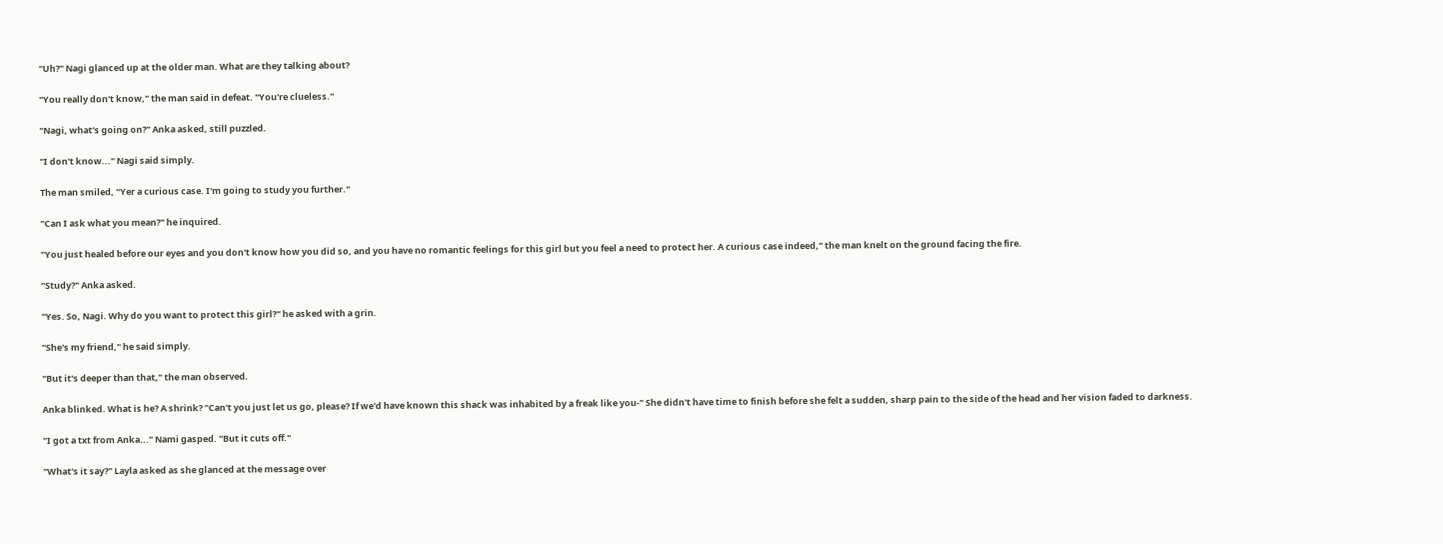"Uh?" Nagi glanced up at the older man. What are they talking about?

"You really don't know," the man said in defeat. "You're clueless."

"Nagi, what's going on?" Anka asked, still puzzled.

"I don't know..." Nagi said simply.

The man smiled, "Yer a curious case. I'm going to study you further."

"Can I ask what you mean?" he inquired.

"You just healed before our eyes and you don't know how you did so, and you have no romantic feelings for this girl but you feel a need to protect her. A curious case indeed," the man knelt on the ground facing the fire.

"Study?" Anka asked.

"Yes. So, Nagi. Why do you want to protect this girl?" he asked with a grin.

"She's my friend," he said simply.

"But it's deeper than that," the man observed.

Anka blinked. What is he? A shrink? "Can't you just let us go, please? If we'd have known this shack was inhabited by a freak like you-" She didn't have time to finish before she felt a sudden, sharp pain to the side of the head and her vision faded to darkness.

"I got a txt from Anka..." Nami gasped. "But it cuts off."

"What's it say?" Layla asked as she glanced at the message over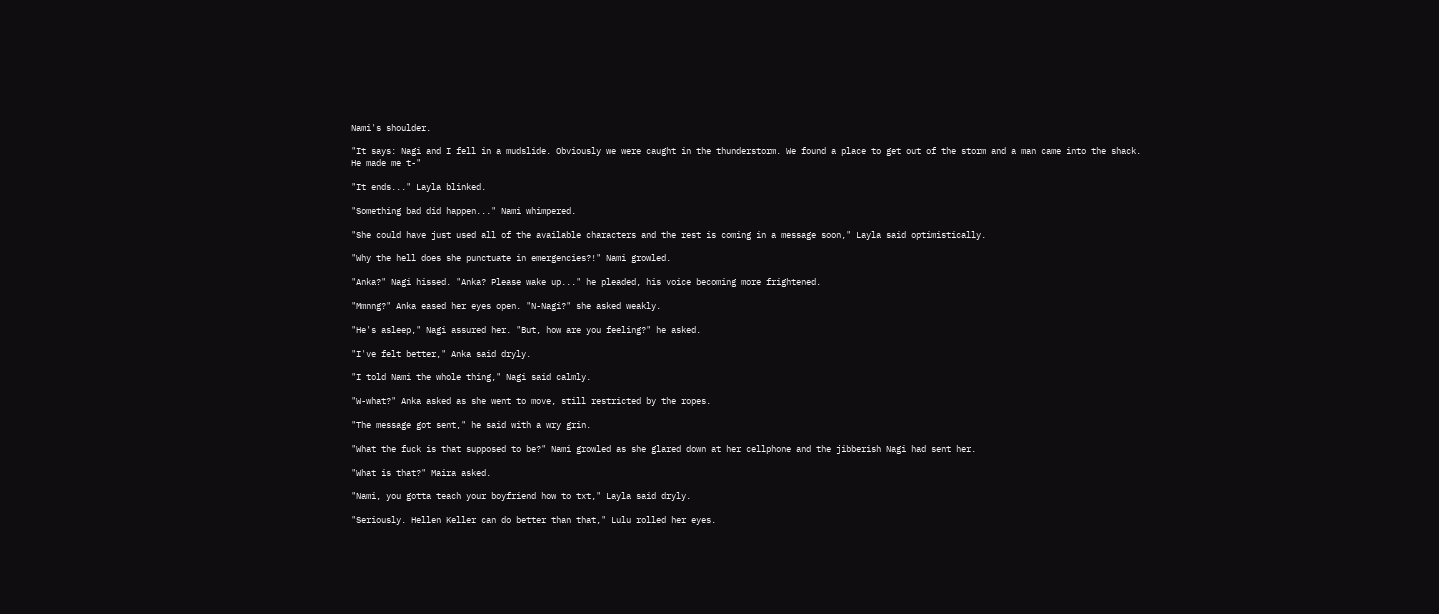Nami's shoulder.

"It says: Nagi and I fell in a mudslide. Obviously we were caught in the thunderstorm. We found a place to get out of the storm and a man came into the shack. He made me t-"

"It ends..." Layla blinked.

"Something bad did happen..." Nami whimpered.

"She could have just used all of the available characters and the rest is coming in a message soon," Layla said optimistically.

"Why the hell does she punctuate in emergencies?!" Nami growled.

"Anka?" Nagi hissed. "Anka? Please wake up..." he pleaded, his voice becoming more frightened.

"Mmnng?" Anka eased her eyes open. "N-Nagi?" she asked weakly.

"He's asleep," Nagi assured her. "But, how are you feeling?" he asked.

"I've felt better," Anka said dryly.

"I told Nami the whole thing," Nagi said calmly.

"W-what?" Anka asked as she went to move, still restricted by the ropes.

"The message got sent," he said with a wry grin.

"What the fuck is that supposed to be?" Nami growled as she glared down at her cellphone and the jibberish Nagi had sent her.

"What is that?" Maira asked.

"Nami, you gotta teach your boyfriend how to txt," Layla said dryly.

"Seriously. Hellen Keller can do better than that," Lulu rolled her eyes.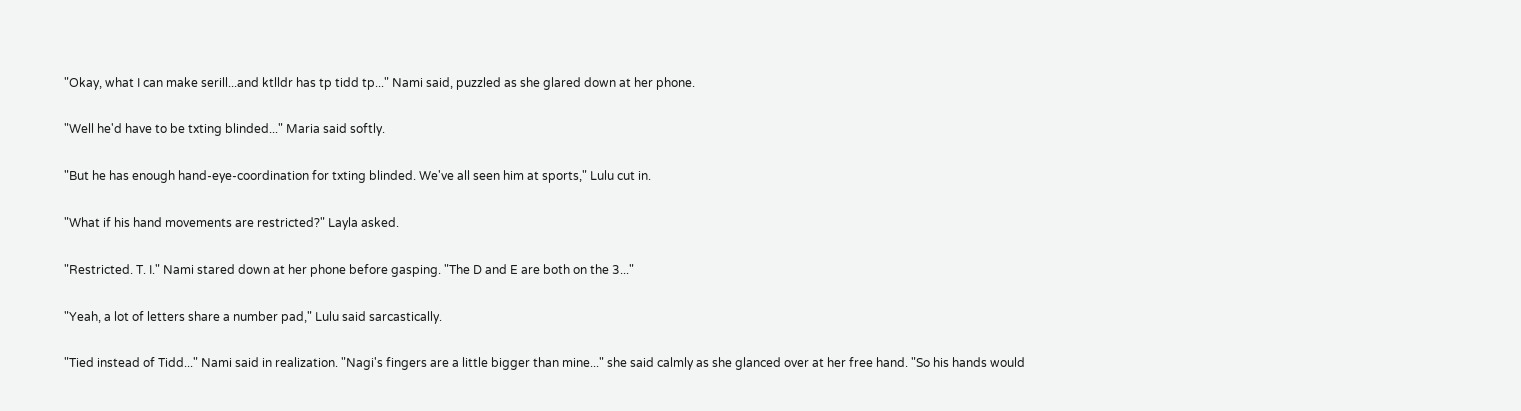"Okay, what I can make serill...and ktlldr has tp tidd tp..." Nami said, puzzled as she glared down at her phone.

"Well he'd have to be txting blinded..." Maria said softly.

"But he has enough hand-eye-coordination for txting blinded. We've all seen him at sports," Lulu cut in.

"What if his hand movements are restricted?" Layla asked.

"Restricted. T. I." Nami stared down at her phone before gasping. "The D and E are both on the 3..."

"Yeah, a lot of letters share a number pad," Lulu said sarcastically.

"Tied instead of Tidd..." Nami said in realization. "Nagi's fingers are a little bigger than mine..." she said calmly as she glanced over at her free hand. "So his hands would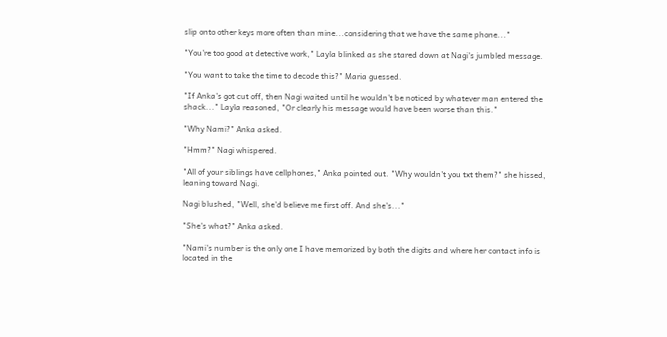slip onto other keys more often than mine...considering that we have the same phone..."

"You're too good at detective work," Layla blinked as she stared down at Nagi's jumbled message.

"You want to take the time to decode this?" Maria guessed.

"If Anka's got cut off, then Nagi waited until he wouldn't be noticed by whatever man entered the shack..." Layla reasoned, "Or clearly his message would have been worse than this."

"Why Nami?" Anka asked.

"Hmm?" Nagi whispered.

"All of your siblings have cellphones," Anka pointed out. "Why wouldn't you txt them?" she hissed, leaning toward Nagi.

Nagi blushed, "Well, she'd believe me first off. And she's..."

"She's what?" Anka asked.

"Nami's number is the only one I have memorized by both the digits and where her contact info is located in the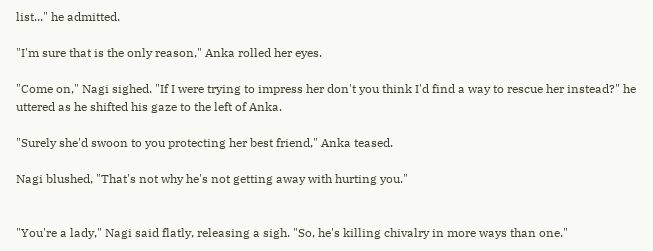list..." he admitted.

"I'm sure that is the only reason," Anka rolled her eyes.

"Come on," Nagi sighed. "If I were trying to impress her don't you think I'd find a way to rescue her instead?" he uttered as he shifted his gaze to the left of Anka.

"Surely she'd swoon to you protecting her best friend," Anka teased.

Nagi blushed, "That's not why he's not getting away with hurting you."


"You're a lady," Nagi said flatly, releasing a sigh. "So, he's killing chivalry in more ways than one."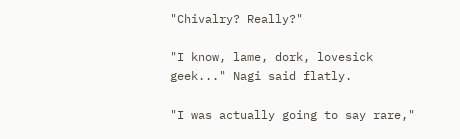"Chivalry? Really?"

"I know, lame, dork, lovesick geek..." Nagi said flatly.

"I was actually going to say rare,"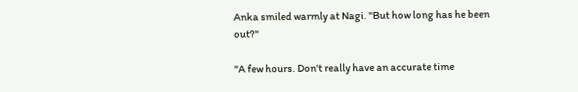Anka smiled warmly at Nagi. "But how long has he been out?"

"A few hours. Don't really have an accurate time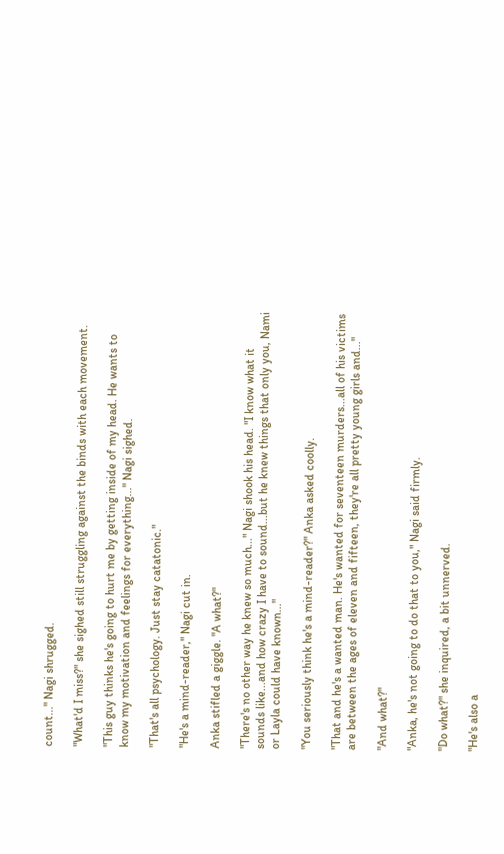count..." Nagi shrugged.

"What'd I miss?" she sighed still struggling against the binds with each movement.

"This guy thinks he's going to hurt me by getting inside of my head. He wants to know my motivation and feelings for everything..." Nagi sighed.

"That's all psychology. Just stay catatonic."

"He's a mind-reader," Nagi cut in.

Anka stifled a giggle. "A what?"

"There's no other way he knew so much..." Nagi shook his head. "I know what it sounds like...and how crazy I have to sound...but he knew things that only you, Nami or Layla could have known..."

"You seriously think he's a mind-reader?" Anka asked coolly.

"That and he's a wanted man. He's wanted for seventeen murders...all of his victims are between the ages of eleven and fifteen, they're all pretty young girls and..."

"And what?"

"Anka, he's not going to do that to you," Nagi said firmly.

"Do what?" she inquired, a bit unnerved.

"He's also a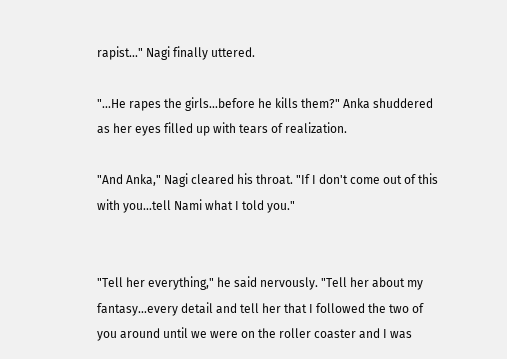rapist..." Nagi finally uttered.

"...He rapes the girls...before he kills them?" Anka shuddered as her eyes filled up with tears of realization.

"And Anka," Nagi cleared his throat. "If I don't come out of this with you...tell Nami what I told you."


"Tell her everything," he said nervously. "Tell her about my fantasy...every detail and tell her that I followed the two of you around until we were on the roller coaster and I was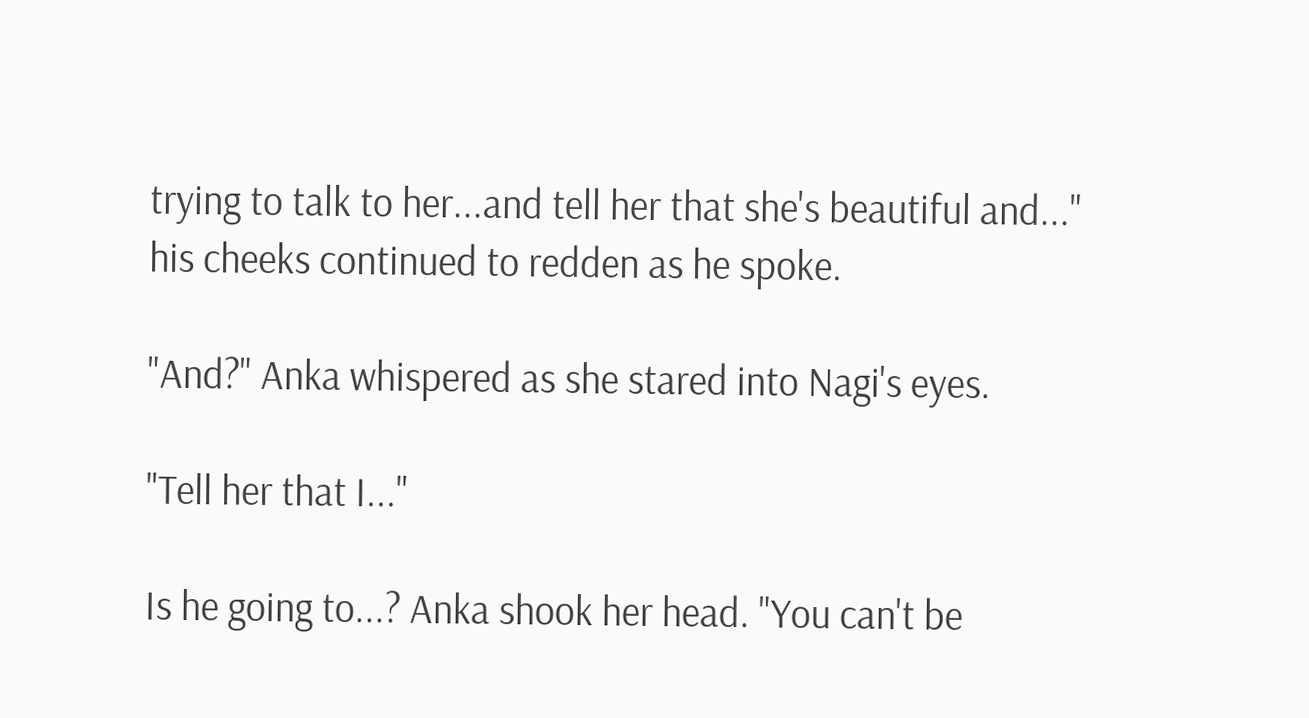trying to talk to her...and tell her that she's beautiful and..." his cheeks continued to redden as he spoke.

"And?" Anka whispered as she stared into Nagi's eyes.

"Tell her that I..."

Is he going to...? Anka shook her head. "You can't be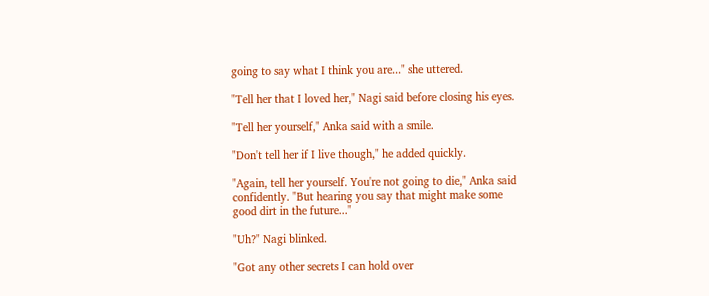going to say what I think you are..." she uttered.

"Tell her that I loved her," Nagi said before closing his eyes.

"Tell her yourself," Anka said with a smile.

"Don't tell her if I live though," he added quickly.

"Again, tell her yourself. You're not going to die," Anka said confidently. "But hearing you say that might make some good dirt in the future..."

"Uh?" Nagi blinked.

"Got any other secrets I can hold over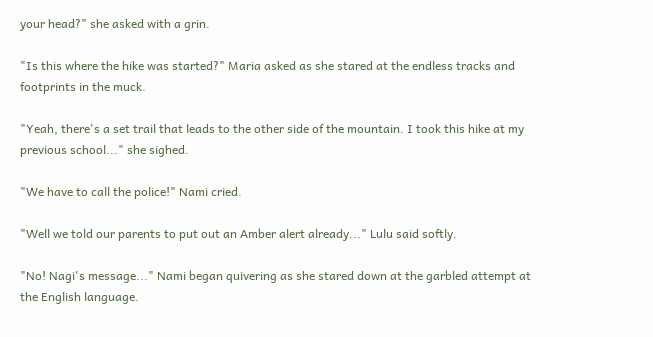your head?" she asked with a grin.

"Is this where the hike was started?" Maria asked as she stared at the endless tracks and footprints in the muck.

"Yeah, there's a set trail that leads to the other side of the mountain. I took this hike at my previous school..." she sighed.

"We have to call the police!" Nami cried.

"Well we told our parents to put out an Amber alert already..." Lulu said softly.

"No! Nagi's message..." Nami began quivering as she stared down at the garbled attempt at the English language.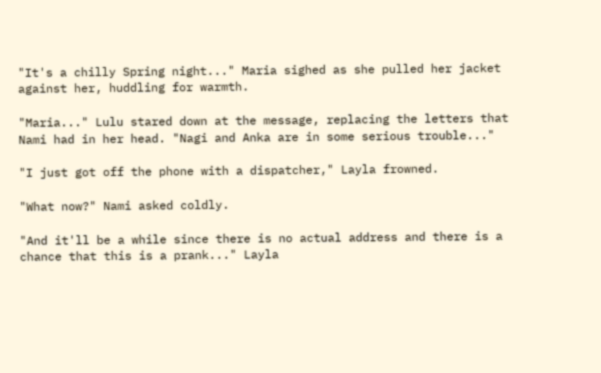"It's a chilly Spring night..." Maria sighed as she pulled her jacket against her, huddling for warmth.

"Maria..." Lulu stared down at the message, replacing the letters that Nami had in her head. "Nagi and Anka are in some serious trouble..."

"I just got off the phone with a dispatcher," Layla frowned.

"What now?" Nami asked coldly.

"And it'll be a while since there is no actual address and there is a chance that this is a prank..." Layla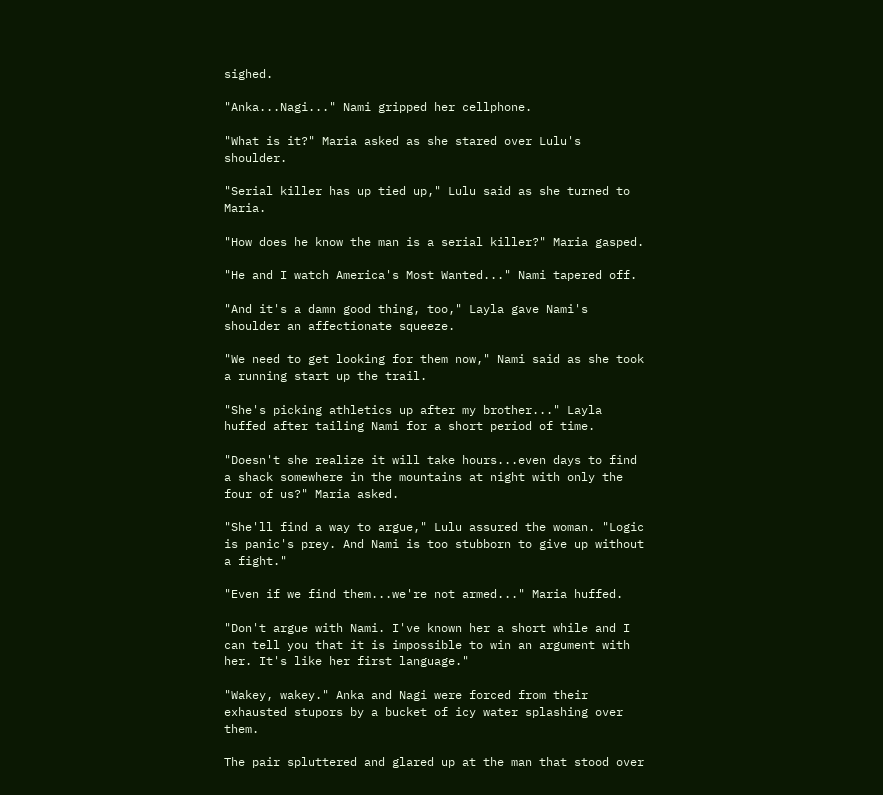sighed.

"Anka...Nagi..." Nami gripped her cellphone.

"What is it?" Maria asked as she stared over Lulu's shoulder.

"Serial killer has up tied up," Lulu said as she turned to Maria.

"How does he know the man is a serial killer?" Maria gasped.

"He and I watch America's Most Wanted..." Nami tapered off.

"And it's a damn good thing, too," Layla gave Nami's shoulder an affectionate squeeze.

"We need to get looking for them now," Nami said as she took a running start up the trail.

"She's picking athletics up after my brother..." Layla huffed after tailing Nami for a short period of time.

"Doesn't she realize it will take hours...even days to find a shack somewhere in the mountains at night with only the four of us?" Maria asked.

"She'll find a way to argue," Lulu assured the woman. "Logic is panic's prey. And Nami is too stubborn to give up without a fight."

"Even if we find them...we're not armed..." Maria huffed.

"Don't argue with Nami. I've known her a short while and I can tell you that it is impossible to win an argument with her. It's like her first language."

"Wakey, wakey." Anka and Nagi were forced from their exhausted stupors by a bucket of icy water splashing over them.

The pair spluttered and glared up at the man that stood over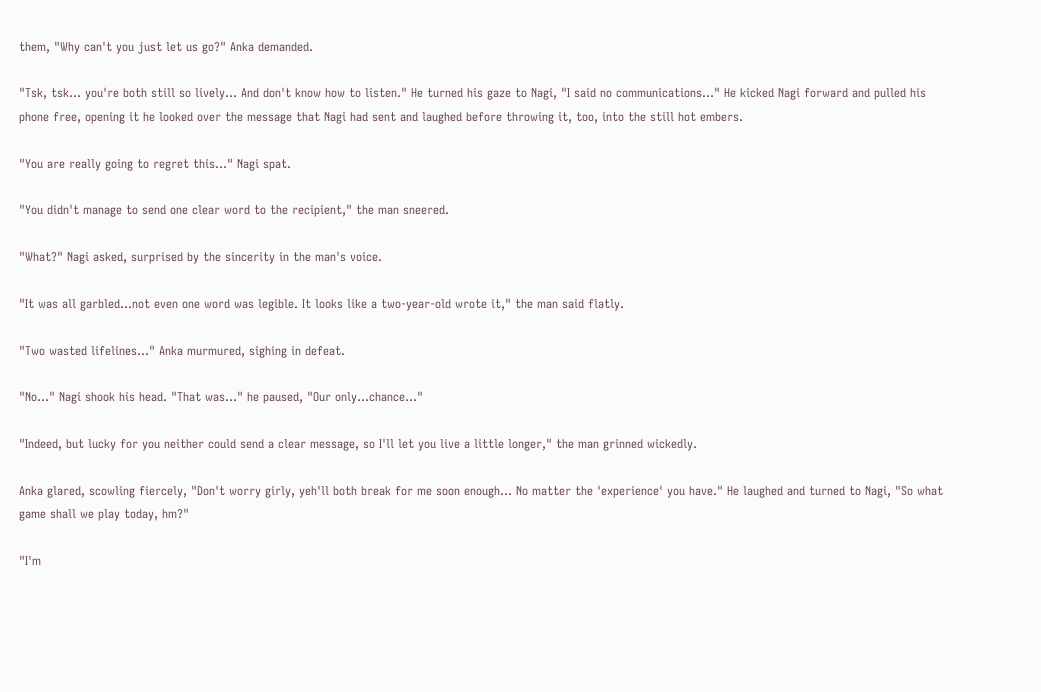them, "Why can't you just let us go?" Anka demanded.

"Tsk, tsk... you're both still so lively... And don't know how to listen." He turned his gaze to Nagi, "I said no communications..." He kicked Nagi forward and pulled his phone free, opening it he looked over the message that Nagi had sent and laughed before throwing it, too, into the still hot embers.

"You are really going to regret this..." Nagi spat.

"You didn't manage to send one clear word to the recipient," the man sneered.

"What?" Nagi asked, surprised by the sincerity in the man's voice.

"It was all garbled...not even one word was legible. It looks like a two-year-old wrote it," the man said flatly.

"Two wasted lifelines..." Anka murmured, sighing in defeat.

"No..." Nagi shook his head. "That was..." he paused, "Our only...chance..."

"Indeed, but lucky for you neither could send a clear message, so I'll let you live a little longer," the man grinned wickedly.

Anka glared, scowling fiercely, "Don't worry girly, yeh'll both break for me soon enough... No matter the 'experience' you have." He laughed and turned to Nagi, "So what game shall we play today, hm?"

"I'm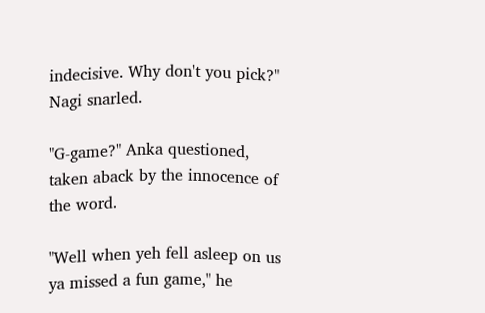indecisive. Why don't you pick?" Nagi snarled.

"G-game?" Anka questioned, taken aback by the innocence of the word.

"Well when yeh fell asleep on us ya missed a fun game," he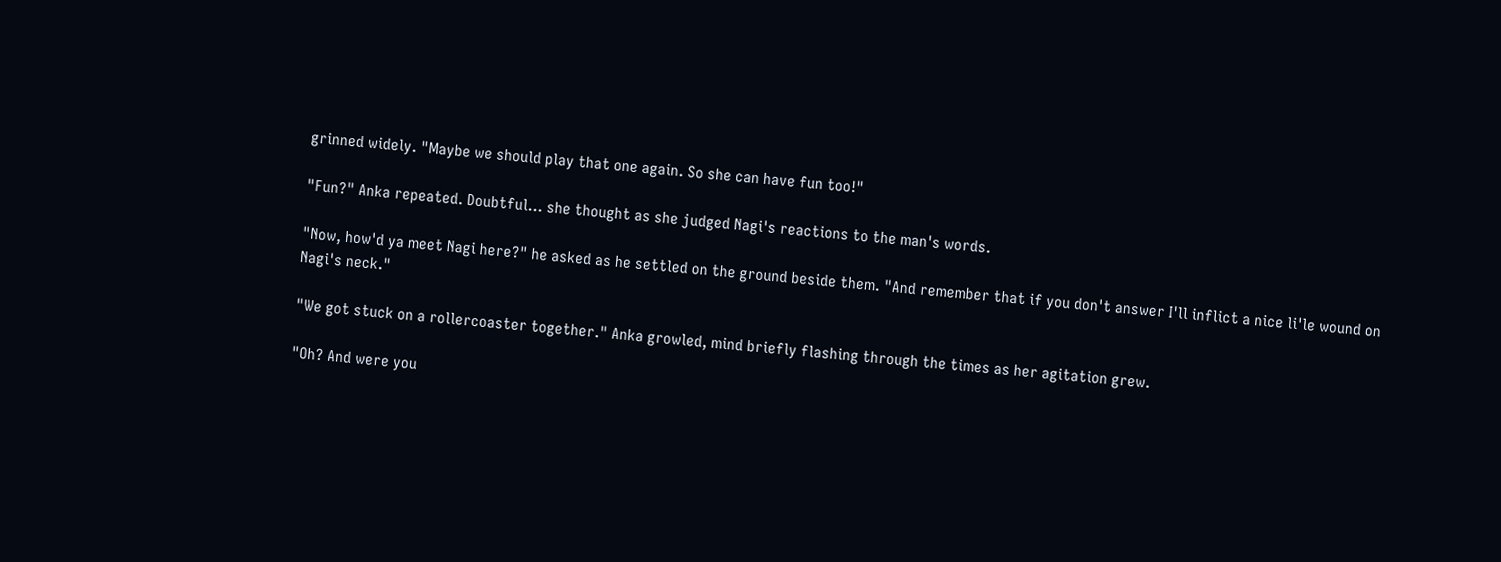grinned widely. "Maybe we should play that one again. So she can have fun too!"

"Fun?" Anka repeated. Doubtful... she thought as she judged Nagi's reactions to the man's words.

"Now, how'd ya meet Nagi here?" he asked as he settled on the ground beside them. "And remember that if you don't answer I'll inflict a nice li'le wound on Nagi's neck."

"We got stuck on a rollercoaster together." Anka growled, mind briefly flashing through the times as her agitation grew.

"Oh? And were you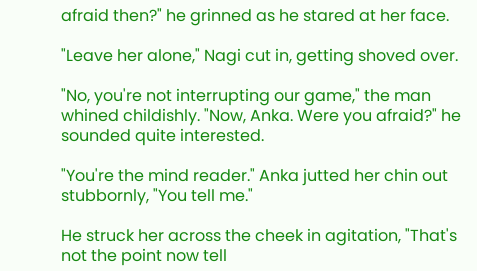afraid then?" he grinned as he stared at her face.

"Leave her alone," Nagi cut in, getting shoved over.

"No, you're not interrupting our game," the man whined childishly. "Now, Anka. Were you afraid?" he sounded quite interested.

"You're the mind reader." Anka jutted her chin out stubbornly, "You tell me."

He struck her across the cheek in agitation, "That's not the point now tell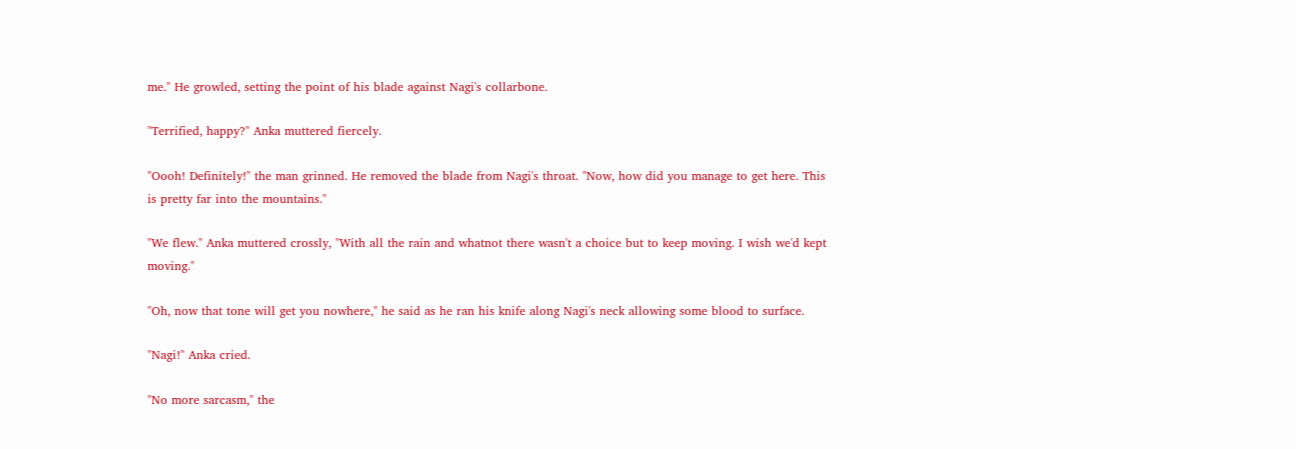me." He growled, setting the point of his blade against Nagi's collarbone.

"Terrified, happy?" Anka muttered fiercely.

"Oooh! Definitely!" the man grinned. He removed the blade from Nagi's throat. "Now, how did you manage to get here. This is pretty far into the mountains."

"We flew." Anka muttered crossly, "With all the rain and whatnot there wasn't a choice but to keep moving. I wish we'd kept moving."

"Oh, now that tone will get you nowhere," he said as he ran his knife along Nagi's neck allowing some blood to surface.

"Nagi!" Anka cried.

"No more sarcasm," the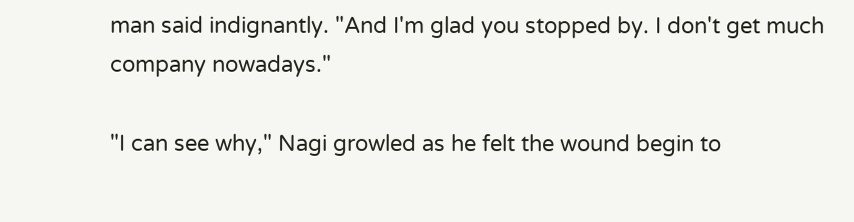man said indignantly. "And I'm glad you stopped by. I don't get much company nowadays."

"I can see why," Nagi growled as he felt the wound begin to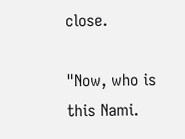close.

"Now, who is this Nami.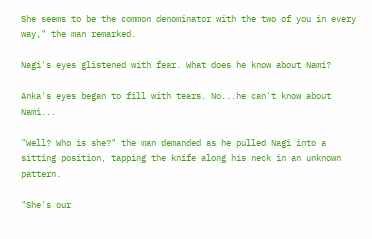She seems to be the common denominator with the two of you in every way," the man remarked.

Nagi's eyes glistened with fear. What does he know about Nami?

Anka's eyes began to fill with tears. No...he can't know about Nami...

"Well? Who is she?" the man demanded as he pulled Nagi into a sitting position, tapping the knife along his neck in an unknown pattern.

"She's our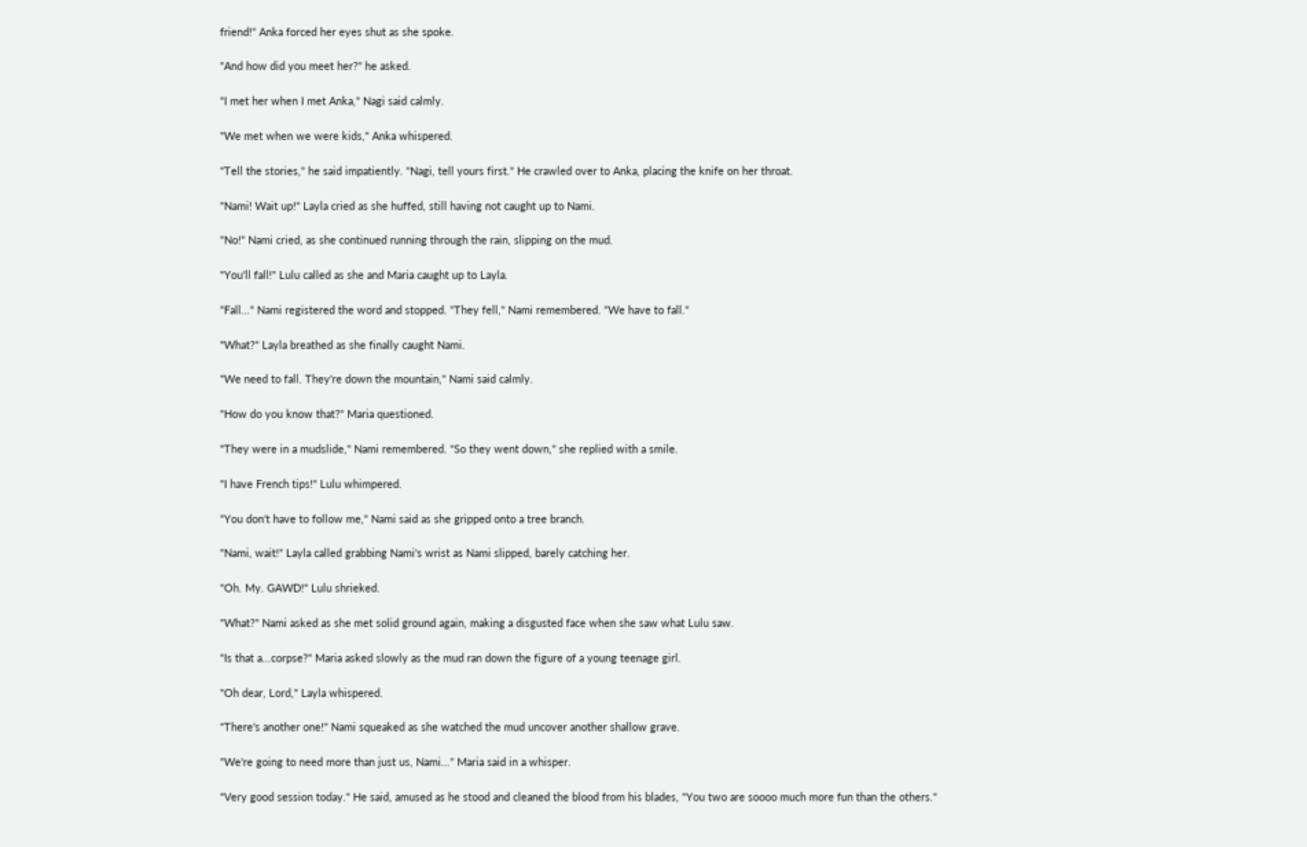friend!" Anka forced her eyes shut as she spoke.

"And how did you meet her?" he asked.

"I met her when I met Anka," Nagi said calmly.

"We met when we were kids," Anka whispered.

"Tell the stories," he said impatiently. "Nagi, tell yours first." He crawled over to Anka, placing the knife on her throat.

"Nami! Wait up!" Layla cried as she huffed, still having not caught up to Nami.

"No!" Nami cried, as she continued running through the rain, slipping on the mud.

"You'll fall!" Lulu called as she and Maria caught up to Layla.

"Fall..." Nami registered the word and stopped. "They fell," Nami remembered. "We have to fall."

"What?" Layla breathed as she finally caught Nami.

"We need to fall. They're down the mountain," Nami said calmly.

"How do you know that?" Maria questioned.

"They were in a mudslide," Nami remembered. "So they went down," she replied with a smile.

"I have French tips!" Lulu whimpered.

"You don't have to follow me," Nami said as she gripped onto a tree branch.

"Nami, wait!" Layla called grabbing Nami's wrist as Nami slipped, barely catching her.

"Oh. My. GAWD!" Lulu shrieked.

"What?" Nami asked as she met solid ground again, making a disgusted face when she saw what Lulu saw.

"Is that a...corpse?" Maria asked slowly as the mud ran down the figure of a young teenage girl.

"Oh dear, Lord," Layla whispered.

"There's another one!" Nami squeaked as she watched the mud uncover another shallow grave.

"We're going to need more than just us, Nami..." Maria said in a whisper.

"Very good session today." He said, amused as he stood and cleaned the blood from his blades, "You two are soooo much more fun than the others."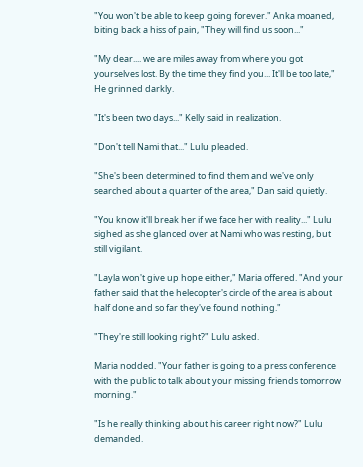"You won't be able to keep going forever." Anka moaned, biting back a hiss of pain, "They will find us soon..."

"My dear.... we are miles away from where you got yourselves lost. By the time they find you... It'll be too late," He grinned darkly.

"It's been two days..." Kelly said in realization.

"Don't tell Nami that..." Lulu pleaded.

"She's been determined to find them and we've only searched about a quarter of the area," Dan said quietly.

"You know it'll break her if we face her with reality..." Lulu sighed as she glanced over at Nami who was resting, but still vigilant.

"Layla won't give up hope either," Maria offered. "And your father said that the helecopter's circle of the area is about half done and so far they've found nothing."

"They're still looking right?" Lulu asked.

Maria nodded. "Your father is going to a press conference with the public to talk about your missing friends tomorrow morning."

"Is he really thinking about his career right now?" Lulu demanded.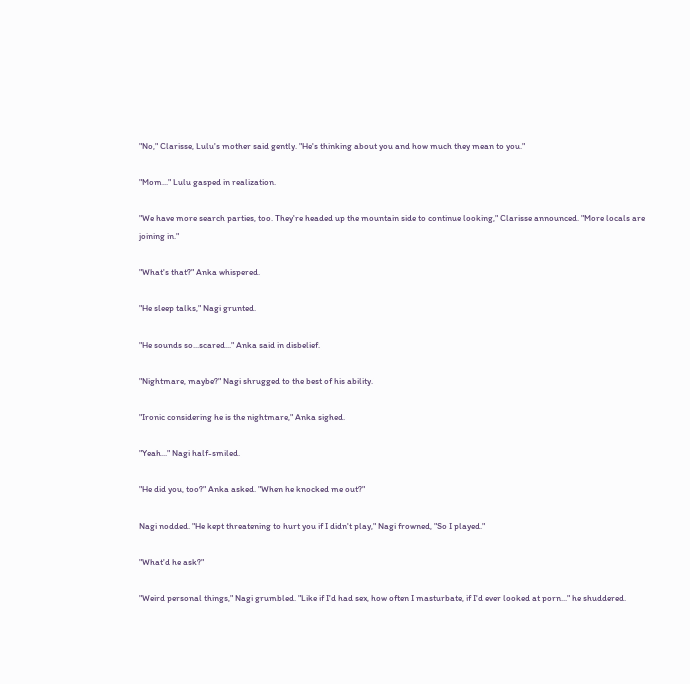"No," Clarisse, Lulu's mother said gently. "He's thinking about you and how much they mean to you."

"Mom..." Lulu gasped in realization.

"We have more search parties, too. They're headed up the mountain side to continue looking," Clarisse announced. "More locals are joining in."

"What's that?" Anka whispered.

"He sleep talks," Nagi grunted.

"He sounds so...scared..." Anka said in disbelief.

"Nightmare, maybe?" Nagi shrugged to the best of his ability.

"Ironic considering he is the nightmare," Anka sighed.

"Yeah..." Nagi half-smiled.

"He did you, too?" Anka asked. "When he knocked me out?"

Nagi nodded. "He kept threatening to hurt you if I didn't play," Nagi frowned, "So I played."

"What'd he ask?"

"Weird personal things," Nagi grumbled. "Like if I'd had sex, how often I masturbate, if I'd ever looked at porn..." he shuddered.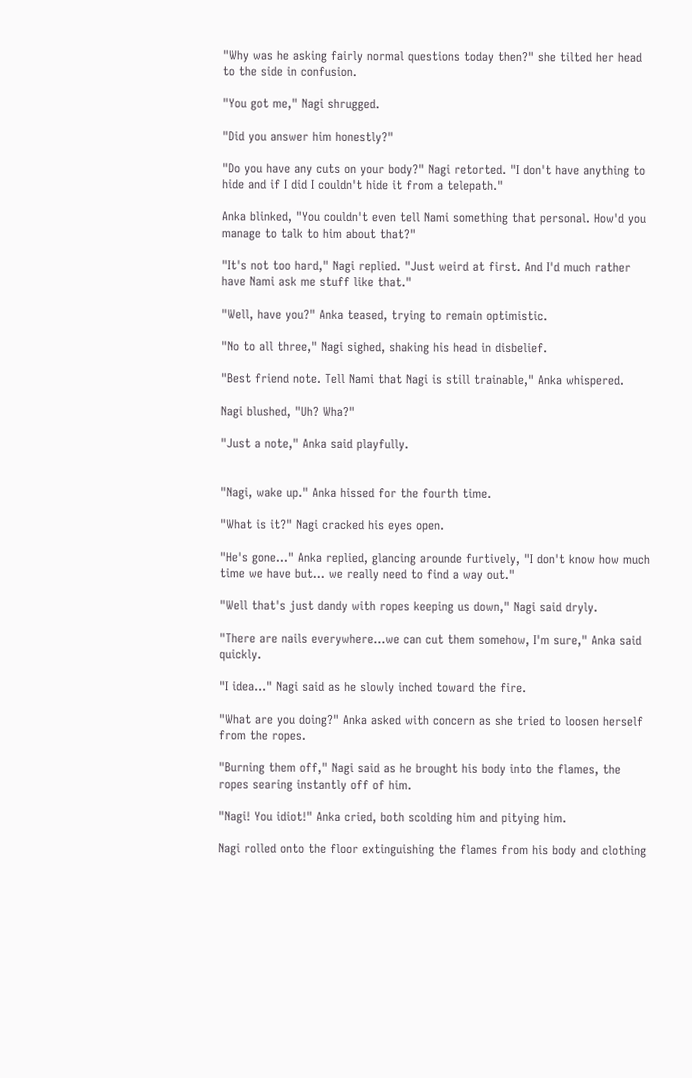"Why was he asking fairly normal questions today then?" she tilted her head to the side in confusion.

"You got me," Nagi shrugged.

"Did you answer him honestly?"

"Do you have any cuts on your body?" Nagi retorted. "I don't have anything to hide and if I did I couldn't hide it from a telepath."

Anka blinked, "You couldn't even tell Nami something that personal. How'd you manage to talk to him about that?"

"It's not too hard," Nagi replied. "Just weird at first. And I'd much rather have Nami ask me stuff like that."

"Well, have you?" Anka teased, trying to remain optimistic.

"No to all three," Nagi sighed, shaking his head in disbelief.

"Best friend note. Tell Nami that Nagi is still trainable," Anka whispered.

Nagi blushed, "Uh? Wha?"

"Just a note," Anka said playfully.


"Nagi, wake up." Anka hissed for the fourth time.

"What is it?" Nagi cracked his eyes open.

"He's gone..." Anka replied, glancing arounde furtively, "I don't know how much time we have but... we really need to find a way out."

"Well that's just dandy with ropes keeping us down," Nagi said dryly.

"There are nails everywhere...we can cut them somehow, I'm sure," Anka said quickly.

"I idea..." Nagi said as he slowly inched toward the fire.

"What are you doing?" Anka asked with concern as she tried to loosen herself from the ropes.

"Burning them off," Nagi said as he brought his body into the flames, the ropes searing instantly off of him.

"Nagi! You idiot!" Anka cried, both scolding him and pitying him.

Nagi rolled onto the floor extinguishing the flames from his body and clothing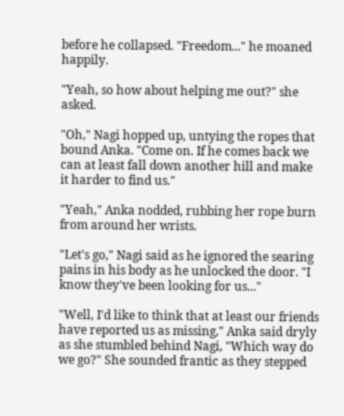before he collapsed. "Freedom..." he moaned happily.

"Yeah, so how about helping me out?" she asked.

"Oh," Nagi hopped up, untying the ropes that bound Anka. "Come on. If he comes back we can at least fall down another hill and make it harder to find us."

"Yeah," Anka nodded, rubbing her rope burn from around her wrists.

"Let's go," Nagi said as he ignored the searing pains in his body as he unlocked the door. "I know they've been looking for us..."

"Well, I'd like to think that at least our friends have reported us as missing," Anka said dryly as she stumbled behind Nagi, "Which way do we go?" She sounded frantic as they stepped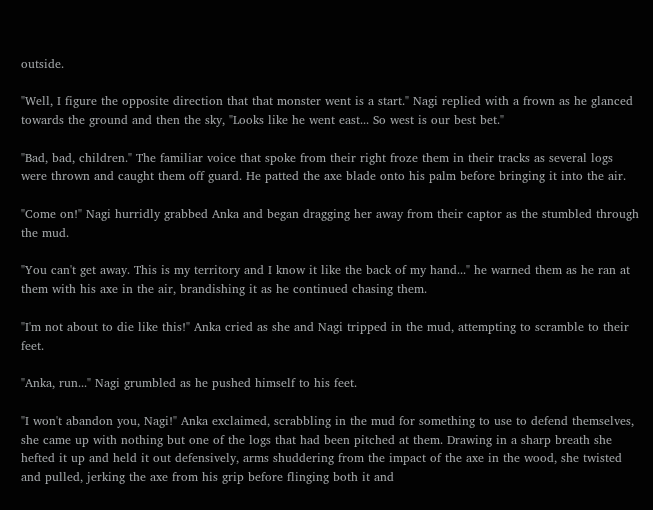outside.

"Well, I figure the opposite direction that that monster went is a start." Nagi replied with a frown as he glanced towards the ground and then the sky, "Looks like he went east... So west is our best bet."

"Bad, bad, children." The familiar voice that spoke from their right froze them in their tracks as several logs were thrown and caught them off guard. He patted the axe blade onto his palm before bringing it into the air.

"Come on!" Nagi hurridly grabbed Anka and began dragging her away from their captor as the stumbled through the mud.

"You can't get away. This is my territory and I know it like the back of my hand..." he warned them as he ran at them with his axe in the air, brandishing it as he continued chasing them.

"I'm not about to die like this!" Anka cried as she and Nagi tripped in the mud, attempting to scramble to their feet.

"Anka, run..." Nagi grumbled as he pushed himself to his feet.

"I won't abandon you, Nagi!" Anka exclaimed, scrabbling in the mud for something to use to defend themselves, she came up with nothing but one of the logs that had been pitched at them. Drawing in a sharp breath she hefted it up and held it out defensively, arms shuddering from the impact of the axe in the wood, she twisted and pulled, jerking the axe from his grip before flinging both it and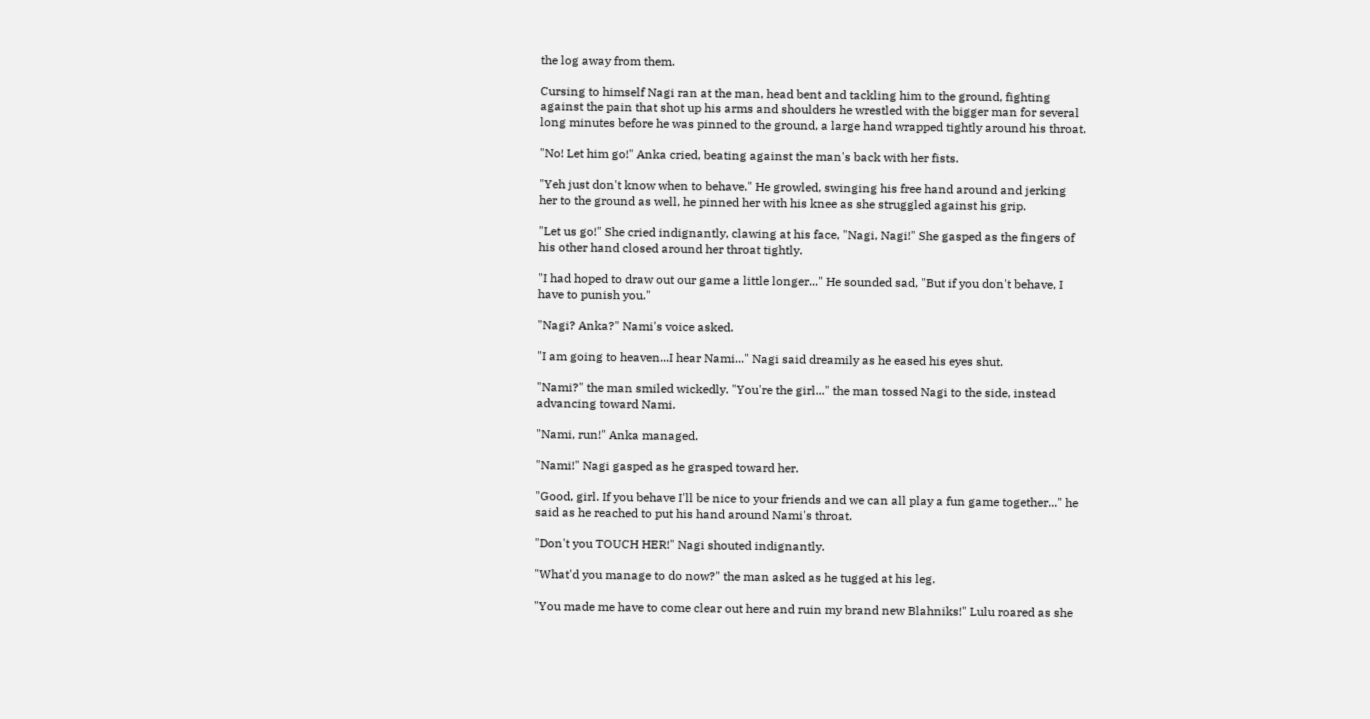the log away from them.

Cursing to himself Nagi ran at the man, head bent and tackling him to the ground, fighting against the pain that shot up his arms and shoulders he wrestled with the bigger man for several long minutes before he was pinned to the ground, a large hand wrapped tightly around his throat.

"No! Let him go!" Anka cried, beating against the man's back with her fists.

"Yeh just don't know when to behave." He growled, swinging his free hand around and jerking her to the ground as well, he pinned her with his knee as she struggled against his grip.

"Let us go!" She cried indignantly, clawing at his face, "Nagi, Nagi!" She gasped as the fingers of his other hand closed around her throat tightly.

"I had hoped to draw out our game a little longer..." He sounded sad, "But if you don't behave, I have to punish you."

"Nagi? Anka?" Nami's voice asked.

"I am going to heaven...I hear Nami..." Nagi said dreamily as he eased his eyes shut.

"Nami?" the man smiled wickedly. "You're the girl..." the man tossed Nagi to the side, instead advancing toward Nami.

"Nami, run!" Anka managed.

"Nami!" Nagi gasped as he grasped toward her.

"Good, girl. If you behave I'll be nice to your friends and we can all play a fun game together..." he said as he reached to put his hand around Nami's throat.

"Don't you TOUCH HER!" Nagi shouted indignantly.

"What'd you manage to do now?" the man asked as he tugged at his leg.

"You made me have to come clear out here and ruin my brand new Blahniks!" Lulu roared as she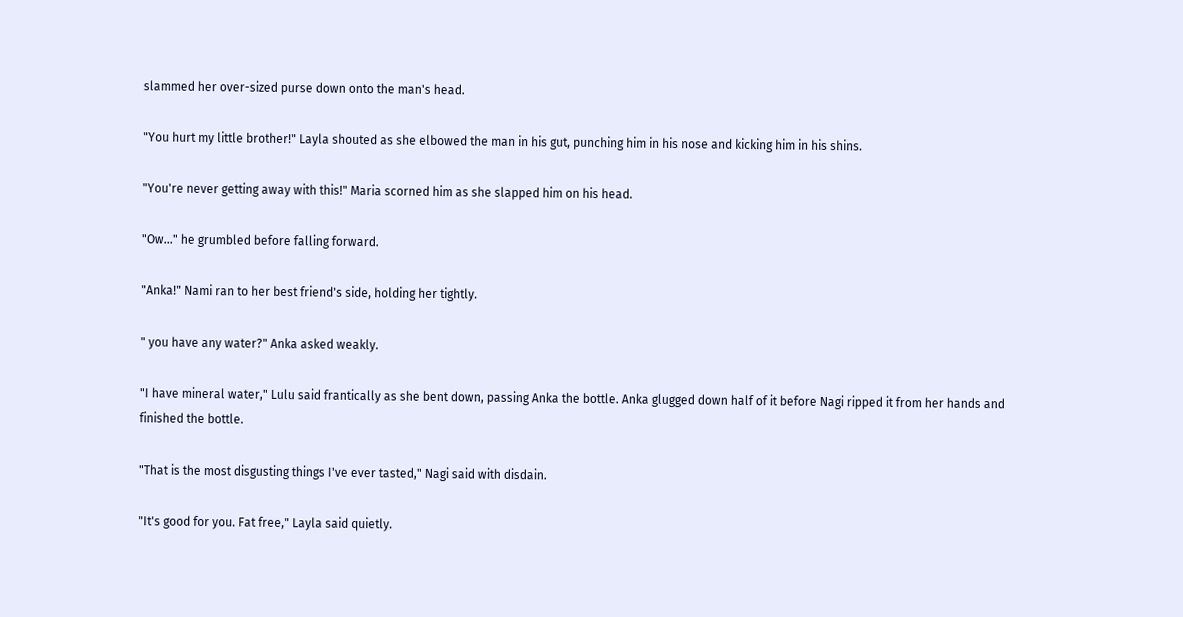slammed her over-sized purse down onto the man's head.

"You hurt my little brother!" Layla shouted as she elbowed the man in his gut, punching him in his nose and kicking him in his shins.

"You're never getting away with this!" Maria scorned him as she slapped him on his head.

"Ow..." he grumbled before falling forward.

"Anka!" Nami ran to her best friend's side, holding her tightly.

" you have any water?" Anka asked weakly.

"I have mineral water," Lulu said frantically as she bent down, passing Anka the bottle. Anka glugged down half of it before Nagi ripped it from her hands and finished the bottle.

"That is the most disgusting things I've ever tasted," Nagi said with disdain.

"It's good for you. Fat free," Layla said quietly.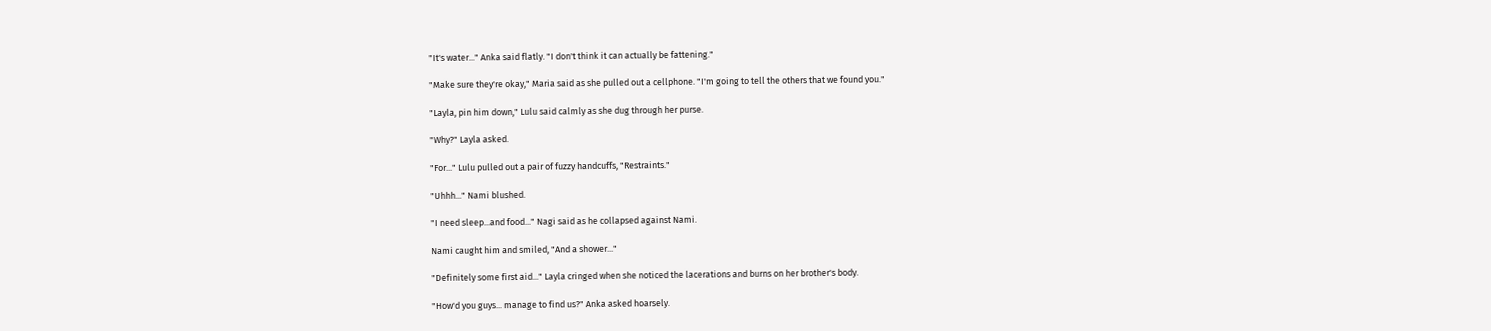"It's water..." Anka said flatly. "I don't think it can actually be fattening."

"Make sure they're okay," Maria said as she pulled out a cellphone. "I'm going to tell the others that we found you."

"Layla, pin him down," Lulu said calmly as she dug through her purse.

"Why?" Layla asked.

"For..." Lulu pulled out a pair of fuzzy handcuffs, "Restraints."

"Uhhh..." Nami blushed.

"I need sleep...and food..." Nagi said as he collapsed against Nami.

Nami caught him and smiled, "And a shower..."

"Definitely some first aid..." Layla cringed when she noticed the lacerations and burns on her brother's body.

"How'd you guys... manage to find us?" Anka asked hoarsely.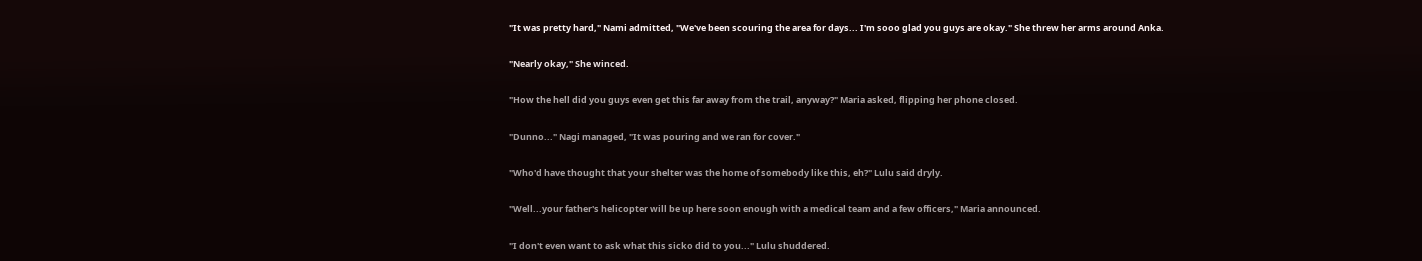"It was pretty hard," Nami admitted, "We've been scouring the area for days... I'm sooo glad you guys are okay." She threw her arms around Anka.

"Nearly okay," She winced.

"How the hell did you guys even get this far away from the trail, anyway?" Maria asked, flipping her phone closed.

"Dunno..." Nagi managed, "It was pouring and we ran for cover."

"Who'd have thought that your shelter was the home of somebody like this, eh?" Lulu said dryly.

"Well...your father's helicopter will be up here soon enough with a medical team and a few officers," Maria announced.

"I don't even want to ask what this sicko did to you..." Lulu shuddered.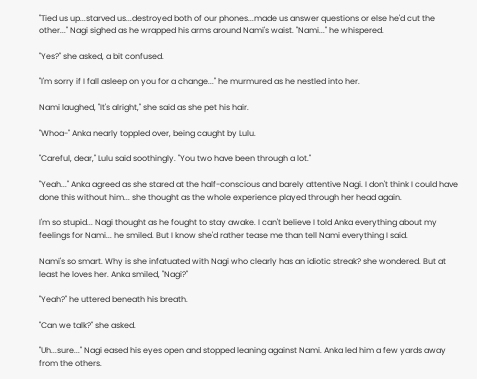"Tied us up...starved us...destroyed both of our phones...made us answer questions or else he'd cut the other..." Nagi sighed as he wrapped his arms around Nami's waist. "Nami..." he whispered.

"Yes?" she asked, a bit confused.

"I'm sorry if I fall asleep on you for a change..." he murmured as he nestled into her.

Nami laughed, "It's alright," she said as she pet his hair.

"Whoa-" Anka nearly toppled over, being caught by Lulu.

"Careful, dear," Lulu said soothingly. "You two have been through a lot."

"Yeah..." Anka agreed as she stared at the half-conscious and barely attentive Nagi. I don't think I could have done this without him... she thought as the whole experience played through her head again.

I'm so stupid... Nagi thought as he fought to stay awake. I can't believe I told Anka everything about my feelings for Nami... he smiled. But I know she'd rather tease me than tell Nami everything I said.

Nami's so smart. Why is she infatuated with Nagi who clearly has an idiotic streak? she wondered. But at least he loves her. Anka smiled, "Nagi?"

"Yeah?" he uttered beneath his breath.

"Can we talk?" she asked.

"Uh...sure..." Nagi eased his eyes open and stopped leaning against Nami. Anka led him a few yards away from the others.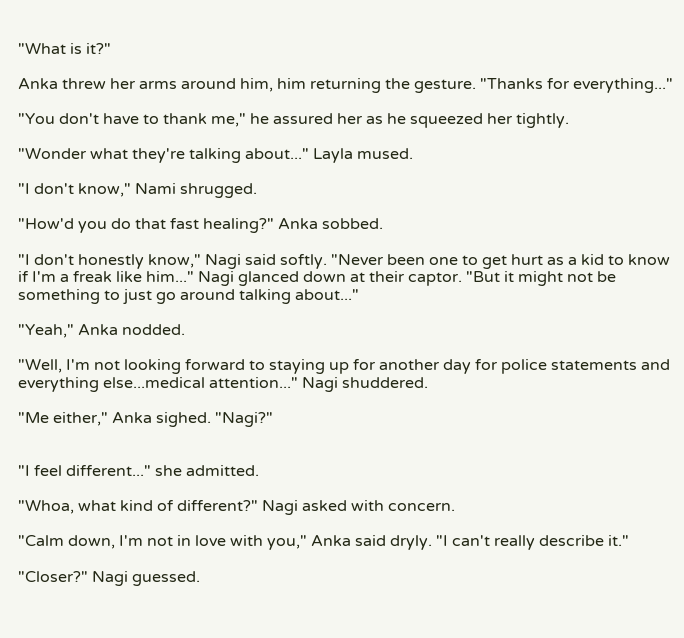"What is it?"

Anka threw her arms around him, him returning the gesture. "Thanks for everything..."

"You don't have to thank me," he assured her as he squeezed her tightly.

"Wonder what they're talking about..." Layla mused.

"I don't know," Nami shrugged.

"How'd you do that fast healing?" Anka sobbed.

"I don't honestly know," Nagi said softly. "Never been one to get hurt as a kid to know if I'm a freak like him..." Nagi glanced down at their captor. "But it might not be something to just go around talking about..."

"Yeah," Anka nodded.

"Well, I'm not looking forward to staying up for another day for police statements and everything else...medical attention..." Nagi shuddered.

"Me either," Anka sighed. "Nagi?"


"I feel different..." she admitted.

"Whoa, what kind of different?" Nagi asked with concern.

"Calm down, I'm not in love with you," Anka said dryly. "I can't really describe it."

"Closer?" Nagi guessed.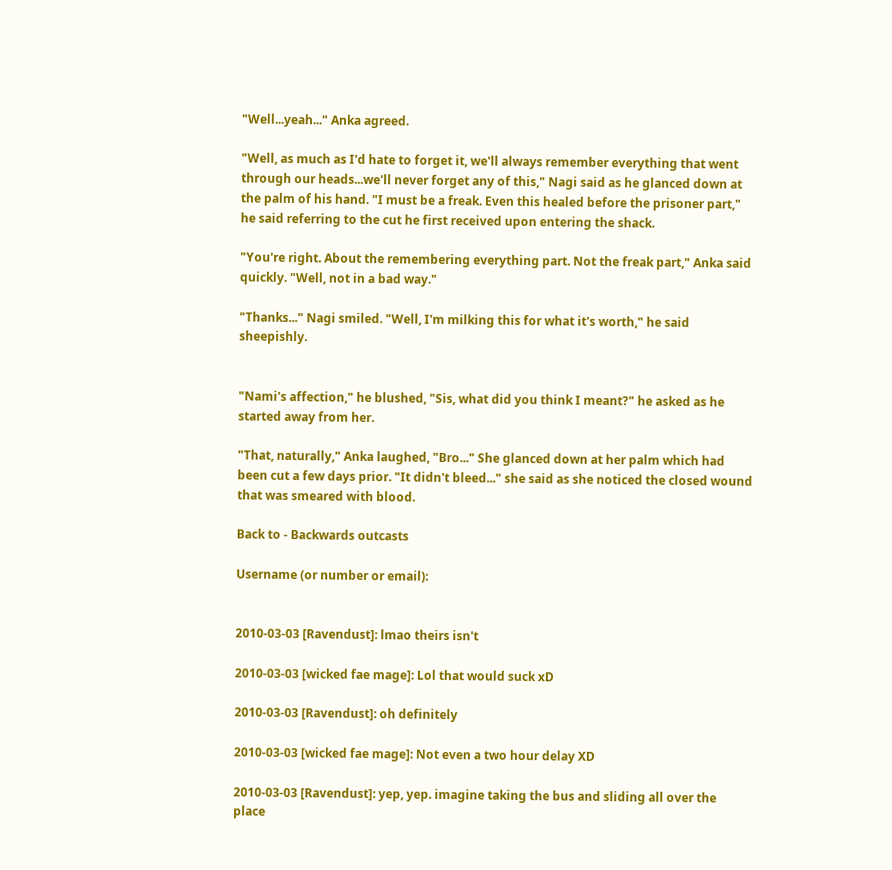"Well...yeah..." Anka agreed.

"Well, as much as I'd hate to forget it, we'll always remember everything that went through our heads...we'll never forget any of this," Nagi said as he glanced down at the palm of his hand. "I must be a freak. Even this healed before the prisoner part," he said referring to the cut he first received upon entering the shack.

"You're right. About the remembering everything part. Not the freak part," Anka said quickly. "Well, not in a bad way."

"Thanks..." Nagi smiled. "Well, I'm milking this for what it's worth," he said sheepishly.


"Nami's affection," he blushed, "Sis, what did you think I meant?" he asked as he started away from her.

"That, naturally," Anka laughed, "Bro..." She glanced down at her palm which had been cut a few days prior. "It didn't bleed..." she said as she noticed the closed wound that was smeared with blood.

Back to - Backwards outcasts

Username (or number or email):


2010-03-03 [Ravendust]: lmao theirs isn't

2010-03-03 [wicked fae mage]: Lol that would suck xD

2010-03-03 [Ravendust]: oh definitely

2010-03-03 [wicked fae mage]: Not even a two hour delay XD

2010-03-03 [Ravendust]: yep, yep. imagine taking the bus and sliding all over the place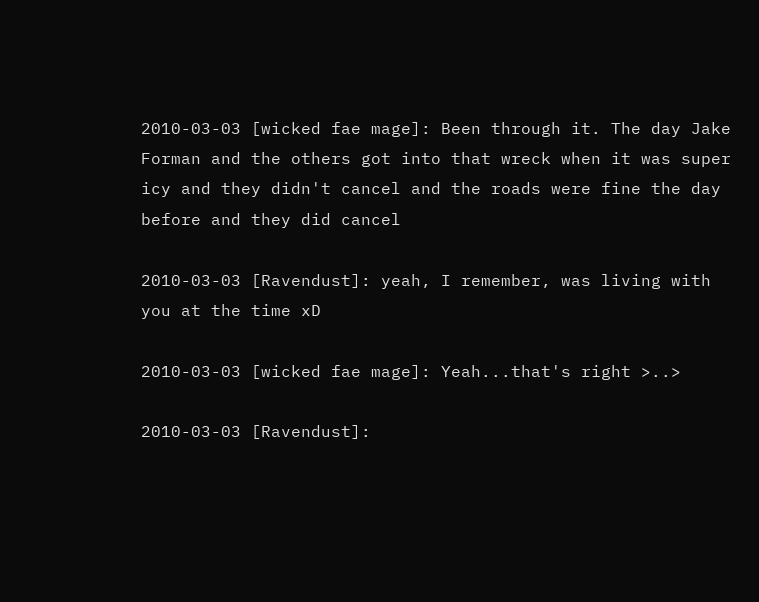2010-03-03 [wicked fae mage]: Been through it. The day Jake Forman and the others got into that wreck when it was super icy and they didn't cancel and the roads were fine the day before and they did cancel

2010-03-03 [Ravendust]: yeah, I remember, was living with you at the time xD

2010-03-03 [wicked fae mage]: Yeah...that's right >..>

2010-03-03 [Ravendust]: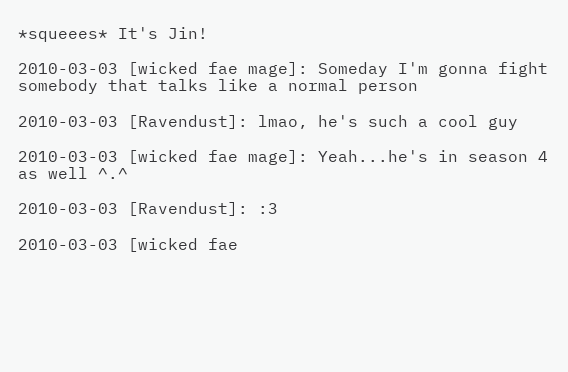*squeees* It's Jin!

2010-03-03 [wicked fae mage]: Someday I'm gonna fight somebody that talks like a normal person

2010-03-03 [Ravendust]: lmao, he's such a cool guy

2010-03-03 [wicked fae mage]: Yeah...he's in season 4 as well ^.^

2010-03-03 [Ravendust]: :3

2010-03-03 [wicked fae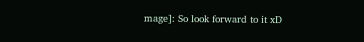mage]: So look forward to it xD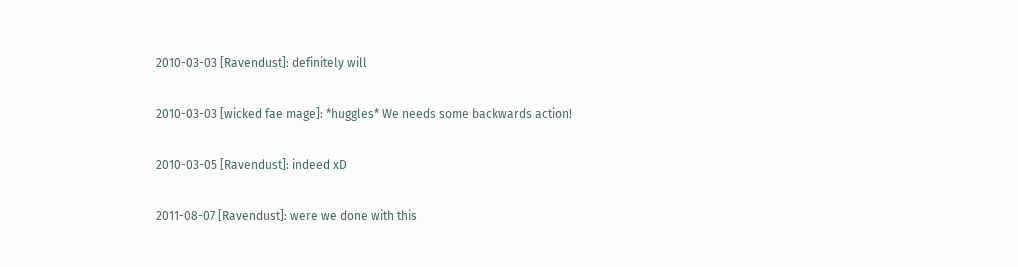2010-03-03 [Ravendust]: definitely will

2010-03-03 [wicked fae mage]: *huggles* We needs some backwards action!

2010-03-05 [Ravendust]: indeed xD

2011-08-07 [Ravendust]: were we done with this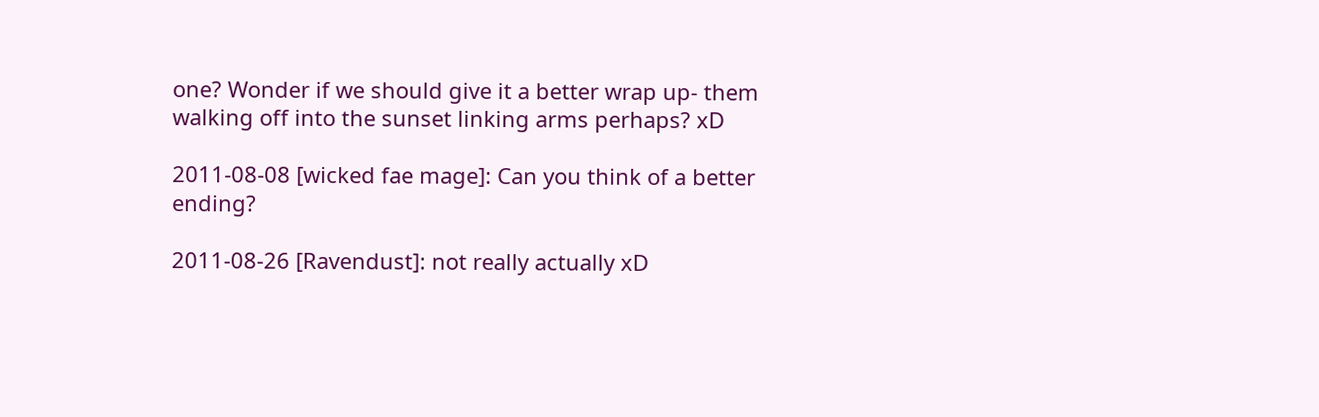one? Wonder if we should give it a better wrap up- them walking off into the sunset linking arms perhaps? xD

2011-08-08 [wicked fae mage]: Can you think of a better ending?

2011-08-26 [Ravendust]: not really actually xD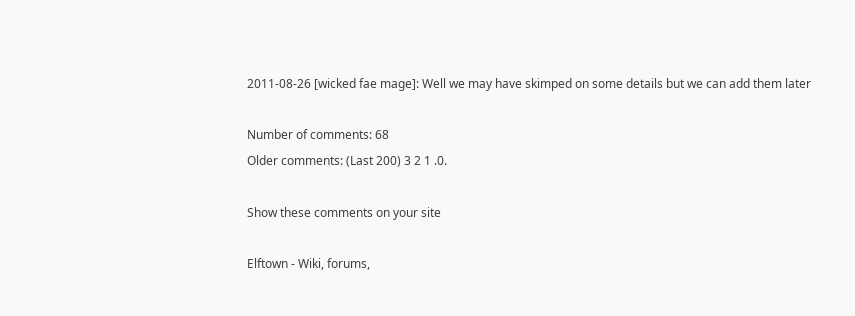2011-08-26 [wicked fae mage]: Well we may have skimped on some details but we can add them later

Number of comments: 68
Older comments: (Last 200) 3 2 1 .0.

Show these comments on your site

Elftown - Wiki, forums,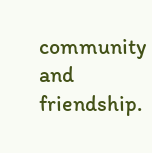community and friendship.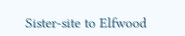Sister-site to Elfwood